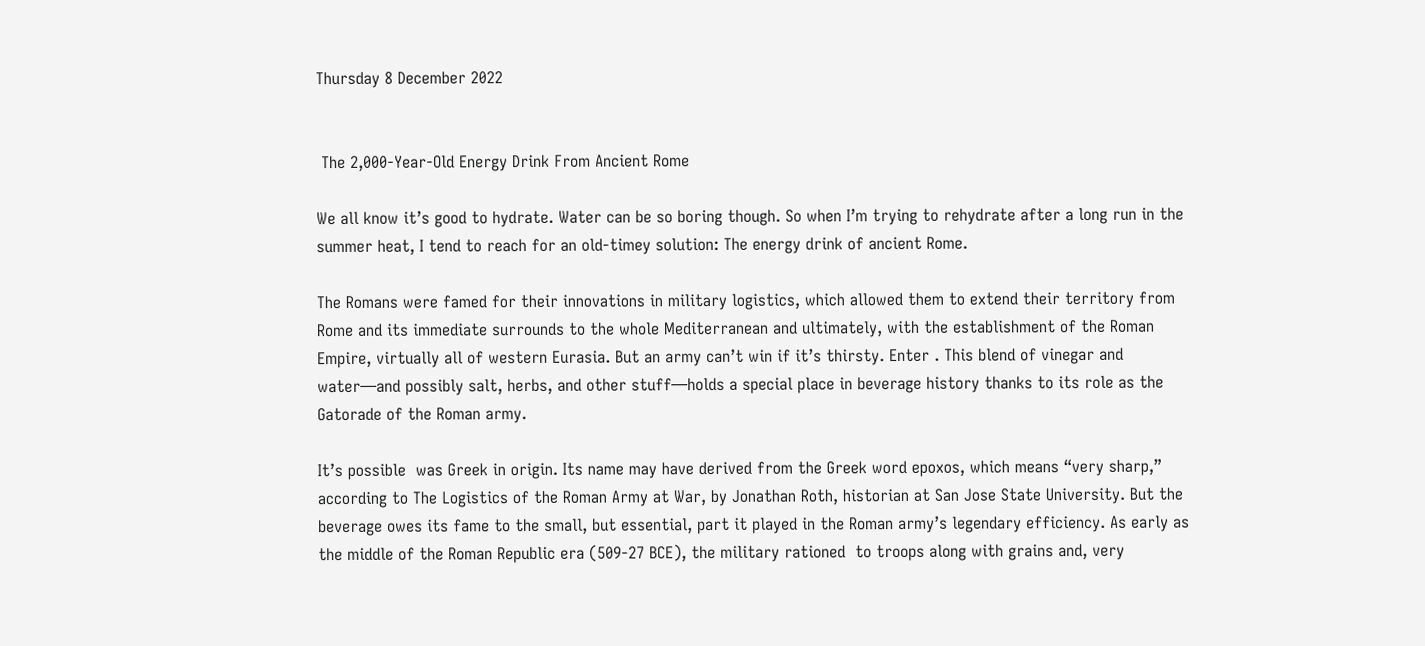Thursday 8 December 2022


 The 2,000-Year-Old Energy Drink From Ancient Rome

We all know it’s good to hydrate. Water can be so boring though. So when I’m trying to rehydrate after a long run in the summer heat, I tend to reach for an old-timey solution: The energy drink of ancient Rome.

The Romans were famed for their innovations in military logistics, which allowed them to extend their territory from Rome and its immediate surrounds to the whole Mediterranean and ultimately, with the establishment of the Roman Empire, virtually all of western Eurasia. But an army can’t win if it’s thirsty. Enter . This blend of vinegar and water—and possibly salt, herbs, and other stuff—holds a special place in beverage history thanks to its role as the Gatorade of the Roman army.

It’s possible  was Greek in origin. Its name may have derived from the Greek word epoxos, which means “very sharp,” according to The Logistics of the Roman Army at War, by Jonathan Roth, historian at San Jose State University. But the beverage owes its fame to the small, but essential, part it played in the Roman army’s legendary efficiency. As early as the middle of the Roman Republic era (509-27 BCE), the military rationed  to troops along with grains and, very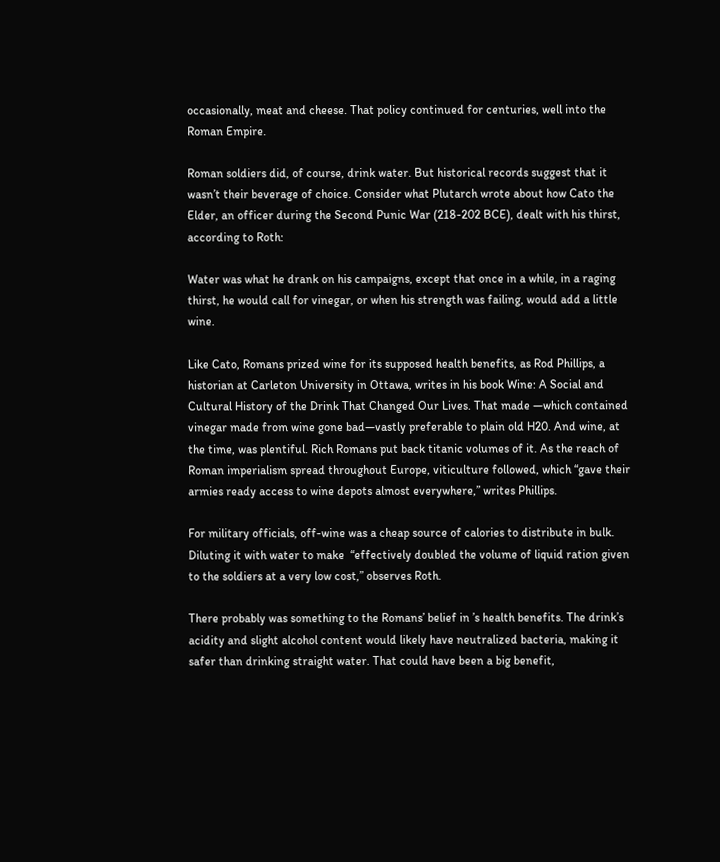occasionally, meat and cheese. That policy continued for centuries, well into the Roman Empire.

Roman soldiers did, of course, drink water. But historical records suggest that it wasn’t their beverage of choice. Consider what Plutarch wrote about how Cato the Elder, an officer during the Second Punic War (218-202 BCE), dealt with his thirst, according to Roth:

Water was what he drank on his campaigns, except that once in a while, in a raging thirst, he would call for vinegar, or when his strength was failing, would add a little wine.

Like Cato, Romans prized wine for its supposed health benefits, as Rod Phillips, a historian at Carleton University in Ottawa, writes in his book Wine: A Social and Cultural History of the Drink That Changed Our Lives. That made —which contained vinegar made from wine gone bad—vastly preferable to plain old H20. And wine, at the time, was plentiful. Rich Romans put back titanic volumes of it. As the reach of Roman imperialism spread throughout Europe, viticulture followed, which “gave their armies ready access to wine depots almost everywhere,” writes Phillips.

For military officials, off-wine was a cheap source of calories to distribute in bulk. Diluting it with water to make  “effectively doubled the volume of liquid ration given to the soldiers at a very low cost,” observes Roth.

There probably was something to the Romans’ belief in ’s health benefits. The drink’s acidity and slight alcohol content would likely have neutralized bacteria, making it safer than drinking straight water. That could have been a big benefit,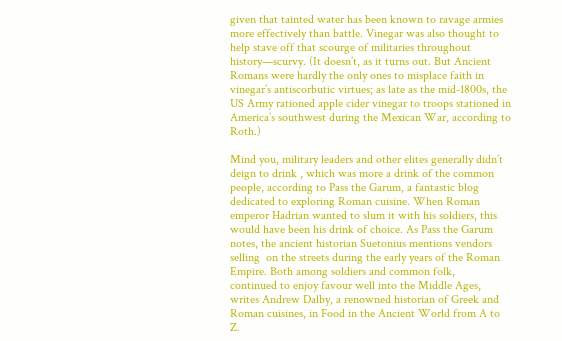given that tainted water has been known to ravage armies more effectively than battle. Vinegar was also thought to help stave off that scourge of militaries throughout history—scurvy. (It doesn’t, as it turns out. But Ancient Romans were hardly the only ones to misplace faith in vinegar’s antiscorbutic virtues; as late as the mid-1800s, the US Army rationed apple cider vinegar to troops stationed in America’s southwest during the Mexican War, according to Roth.)

Mind you, military leaders and other elites generally didn’t deign to drink , which was more a drink of the common people, according to Pass the Garum, a fantastic blog dedicated to exploring Roman cuisine. When Roman emperor Hadrian wanted to slum it with his soldiers, this would have been his drink of choice. As Pass the Garum notes, the ancient historian Suetonius mentions vendors selling  on the streets during the early years of the Roman Empire. Both among soldiers and common folk,       continued to enjoy favour well into the Middle Ages, writes Andrew Dalby, a renowned historian of Greek and Roman cuisines, in Food in the Ancient World from A to Z.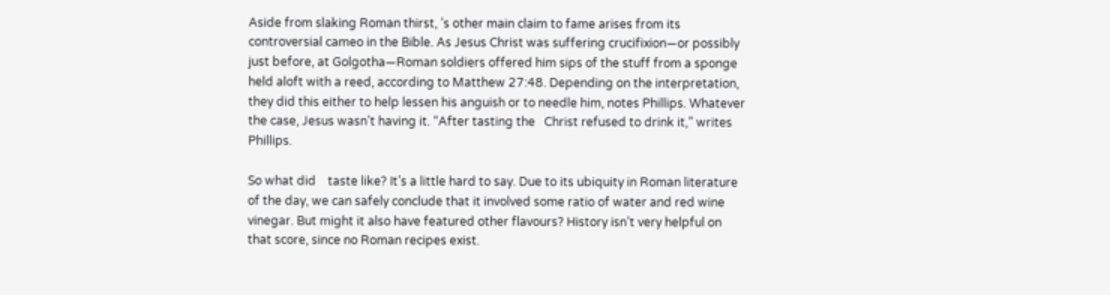Aside from slaking Roman thirst, ’s other main claim to fame arises from its controversial cameo in the Bible. As Jesus Christ was suffering crucifixion—or possibly just before, at Golgotha—Roman soldiers offered him sips of the stuff from a sponge held aloft with a reed, according to Matthew 27:48. Depending on the interpretation, they did this either to help lessen his anguish or to needle him, notes Phillips. Whatever the case, Jesus wasn’t having it. “After tasting the   Christ refused to drink it,” writes Phillips.

So what did    taste like? It’s a little hard to say. Due to its ubiquity in Roman literature of the day, we can safely conclude that it involved some ratio of water and red wine vinegar. But might it also have featured other flavours? History isn’t very helpful on that score, since no Roman recipes exist.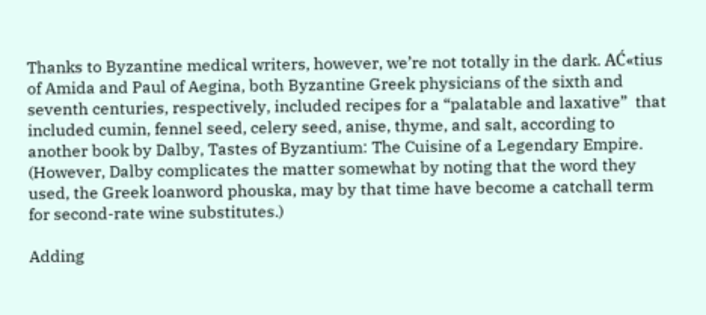Thanks to Byzantine medical writers, however, we’re not totally in the dark. AĆ«tius of Amida and Paul of Aegina, both Byzantine Greek physicians of the sixth and seventh centuries, respectively, included recipes for a “palatable and laxative”  that included cumin, fennel seed, celery seed, anise, thyme, and salt, according to another book by Dalby, Tastes of Byzantium: The Cuisine of a Legendary Empire. (However, Dalby complicates the matter somewhat by noting that the word they used, the Greek loanword phouska, may by that time have become a catchall term for second-rate wine substitutes.)

Adding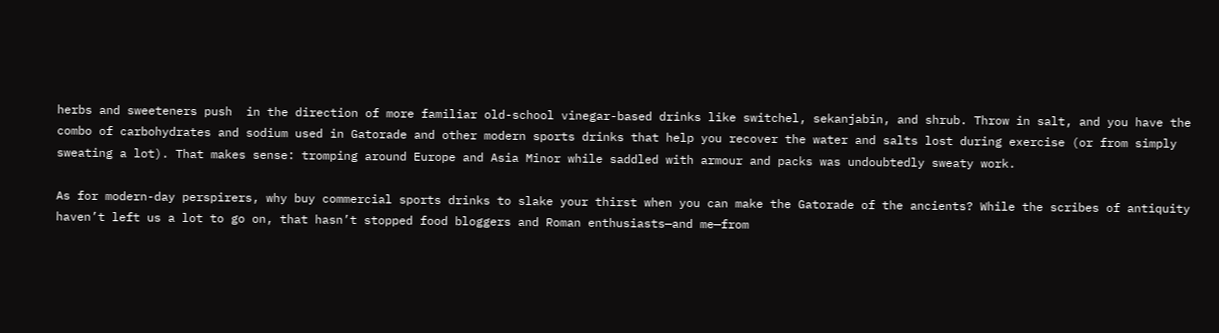herbs and sweeteners push  in the direction of more familiar old-school vinegar-based drinks like switchel, sekanjabin, and shrub. Throw in salt, and you have the combo of carbohydrates and sodium used in Gatorade and other modern sports drinks that help you recover the water and salts lost during exercise (or from simply sweating a lot). That makes sense: tromping around Europe and Asia Minor while saddled with armour and packs was undoubtedly sweaty work.

As for modern-day perspirers, why buy commercial sports drinks to slake your thirst when you can make the Gatorade of the ancients? While the scribes of antiquity haven’t left us a lot to go on, that hasn’t stopped food bloggers and Roman enthusiasts—and me—from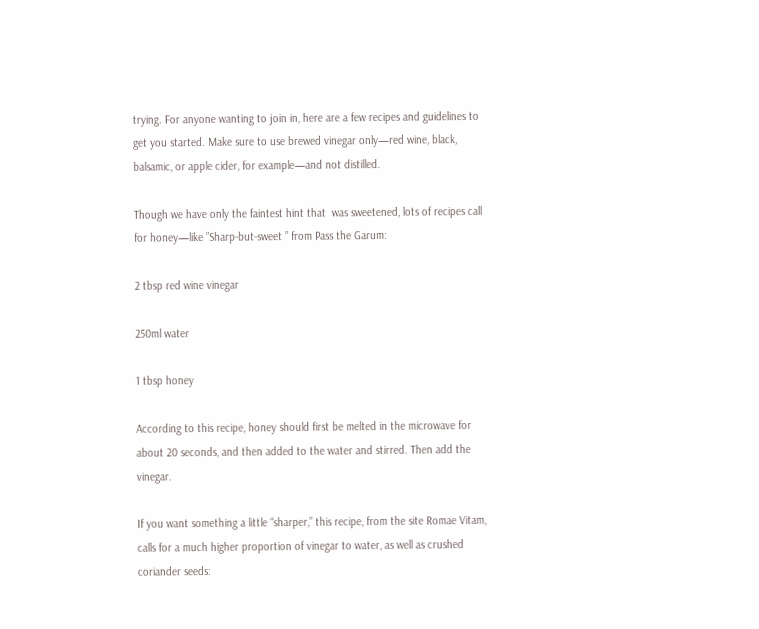trying. For anyone wanting to join in, here are a few recipes and guidelines to get you started. Make sure to use brewed vinegar only—red wine, black, balsamic, or apple cider, for example—and not distilled.

Though we have only the faintest hint that  was sweetened, lots of recipes call for honey—like ”Sharp-but-sweet ” from Pass the Garum:

2 tbsp red wine vinegar

250ml water

1 tbsp honey

According to this recipe, honey should first be melted in the microwave for about 20 seconds, and then added to the water and stirred. Then add the vinegar.

If you want something a little “sharper,” this recipe, from the site Romae Vitam, calls for a much higher proportion of vinegar to water, as well as crushed coriander seeds: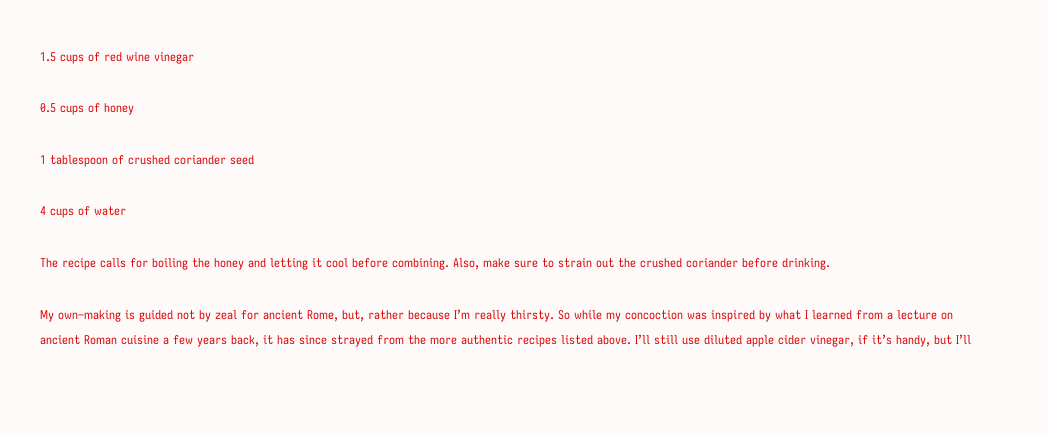1.5 cups of red wine vinegar

0.5 cups of honey

1 tablespoon of crushed coriander seed

4 cups of water

The recipe calls for boiling the honey and letting it cool before combining. Also, make sure to strain out the crushed coriander before drinking.

My own–making is guided not by zeal for ancient Rome, but, rather because I’m really thirsty. So while my concoction was inspired by what I learned from a lecture on ancient Roman cuisine a few years back, it has since strayed from the more authentic recipes listed above. I’ll still use diluted apple cider vinegar, if it’s handy, but I’ll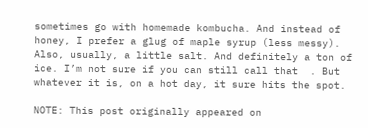sometimes go with homemade kombucha. And instead of honey, I prefer a glug of maple syrup (less messy). Also, usually, a little salt. And definitely a ton of ice. I’m not sure if you can still call that  . But whatever it is, on a hot day, it sure hits the spot.

NOTE: This post originally appeared on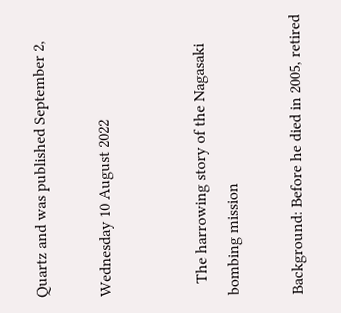Quartz and was published September 2,

Wednesday 10 August 2022


   The harrowing story of the Nagasaki bombing mission

Background: Before he died in 2005, retired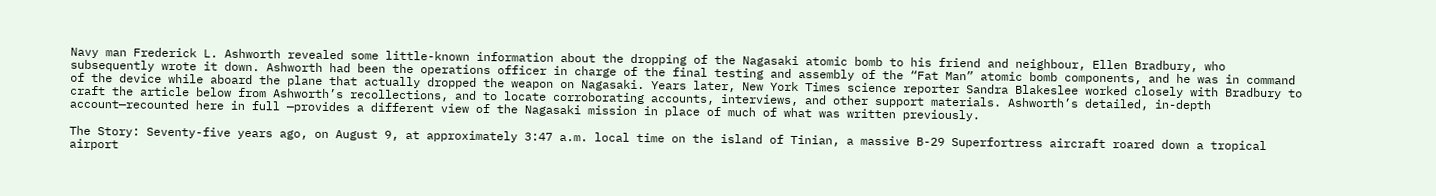Navy man Frederick L. Ashworth revealed some little-known information about the dropping of the Nagasaki atomic bomb to his friend and neighbour, Ellen Bradbury, who subsequently wrote it down. Ashworth had been the operations officer in charge of the final testing and assembly of the “Fat Man” atomic bomb components, and he was in command of the device while aboard the plane that actually dropped the weapon on Nagasaki. Years later, New York Times science reporter Sandra Blakeslee worked closely with Bradbury to craft the article below from Ashworth’s recollections, and to locate corroborating accounts, interviews, and other support materials. Ashworth’s detailed, in-depth account—recounted here in full —provides a different view of the Nagasaki mission in place of much of what was written previously.

The Story: Seventy-five years ago, on August 9, at approximately 3:47 a.m. local time on the island of Tinian, a massive B-29 Superfortress aircraft roared down a tropical airport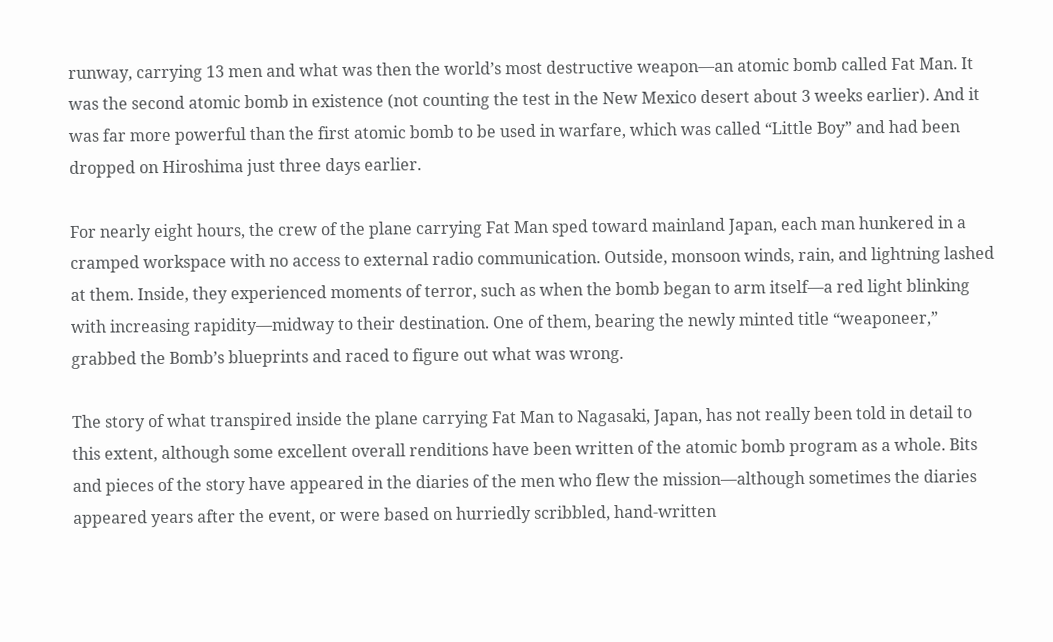runway, carrying 13 men and what was then the world’s most destructive weapon—an atomic bomb called Fat Man. It was the second atomic bomb in existence (not counting the test in the New Mexico desert about 3 weeks earlier). And it was far more powerful than the first atomic bomb to be used in warfare, which was called “Little Boy” and had been dropped on Hiroshima just three days earlier.

For nearly eight hours, the crew of the plane carrying Fat Man sped toward mainland Japan, each man hunkered in a cramped workspace with no access to external radio communication. Outside, monsoon winds, rain, and lightning lashed at them. Inside, they experienced moments of terror, such as when the bomb began to arm itself—a red light blinking with increasing rapidity—midway to their destination. One of them, bearing the newly minted title “weaponeer,” grabbed the Bomb’s blueprints and raced to figure out what was wrong.

The story of what transpired inside the plane carrying Fat Man to Nagasaki, Japan, has not really been told in detail to this extent, although some excellent overall renditions have been written of the atomic bomb program as a whole. Bits and pieces of the story have appeared in the diaries of the men who flew the mission—although sometimes the diaries appeared years after the event, or were based on hurriedly scribbled, hand-written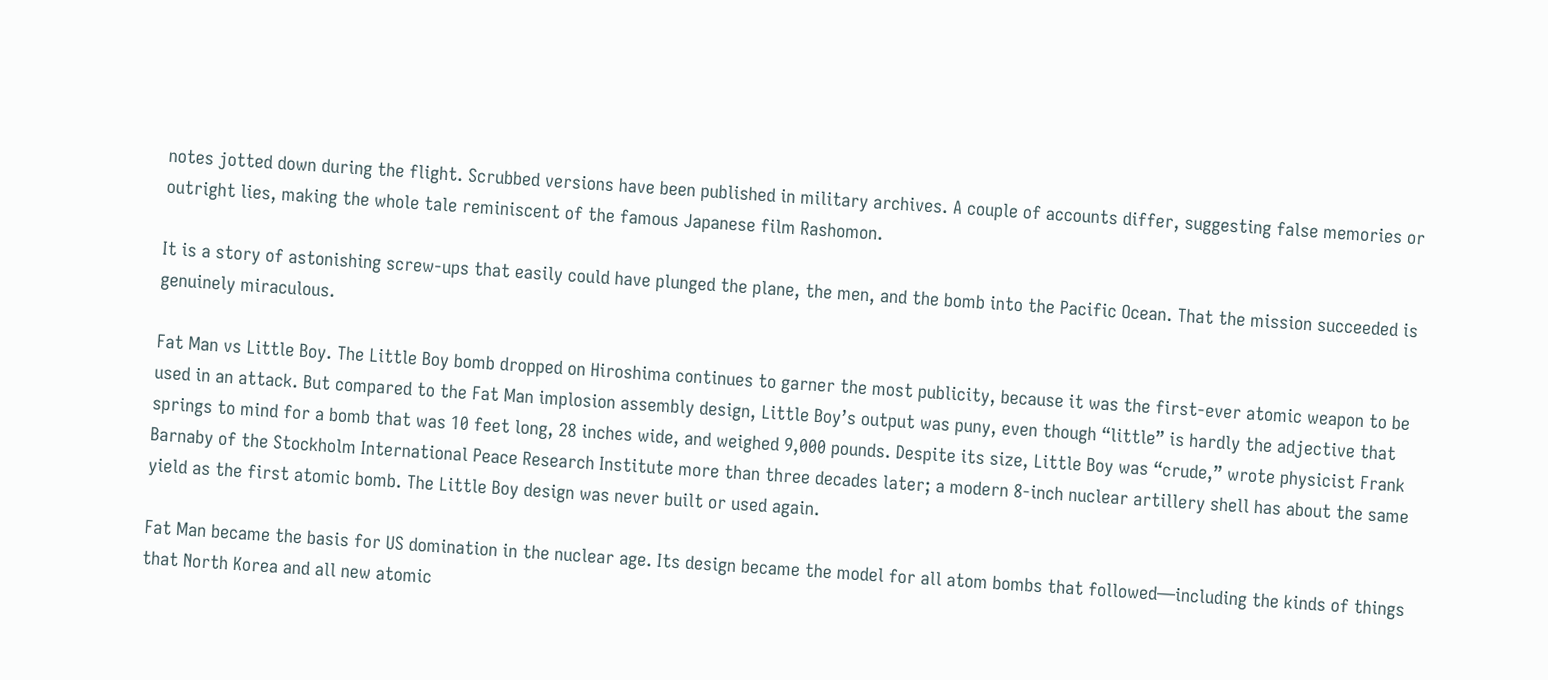notes jotted down during the flight. Scrubbed versions have been published in military archives. A couple of accounts differ, suggesting false memories or outright lies, making the whole tale reminiscent of the famous Japanese film Rashomon.

It is a story of astonishing screw-ups that easily could have plunged the plane, the men, and the bomb into the Pacific Ocean. That the mission succeeded is genuinely miraculous.

Fat Man vs Little Boy. The Little Boy bomb dropped on Hiroshima continues to garner the most publicity, because it was the first-ever atomic weapon to be used in an attack. But compared to the Fat Man implosion assembly design, Little Boy’s output was puny, even though “little” is hardly the adjective that springs to mind for a bomb that was 10 feet long, 28 inches wide, and weighed 9,000 pounds. Despite its size, Little Boy was “crude,” wrote physicist Frank Barnaby of the Stockholm International Peace Research Institute more than three decades later; a modern 8-inch nuclear artillery shell has about the same yield as the first atomic bomb. The Little Boy design was never built or used again.

Fat Man became the basis for US domination in the nuclear age. Its design became the model for all atom bombs that followed—including the kinds of things that North Korea and all new atomic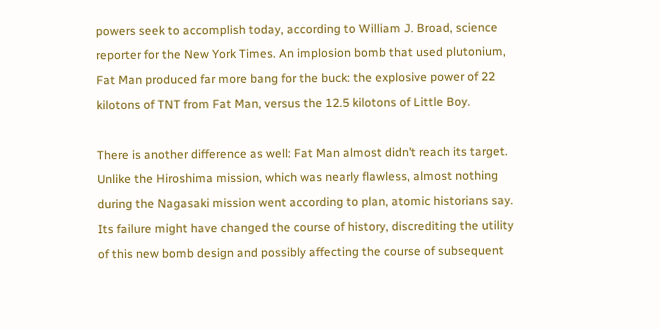powers seek to accomplish today, according to William J. Broad, science reporter for the New York Times. An implosion bomb that used plutonium, Fat Man produced far more bang for the buck: the explosive power of 22 kilotons of TNT from Fat Man, versus the 12.5 kilotons of Little Boy.

There is another difference as well: Fat Man almost didn’t reach its target. Unlike the Hiroshima mission, which was nearly flawless, almost nothing during the Nagasaki mission went according to plan, atomic historians say. Its failure might have changed the course of history, discrediting the utility of this new bomb design and possibly affecting the course of subsequent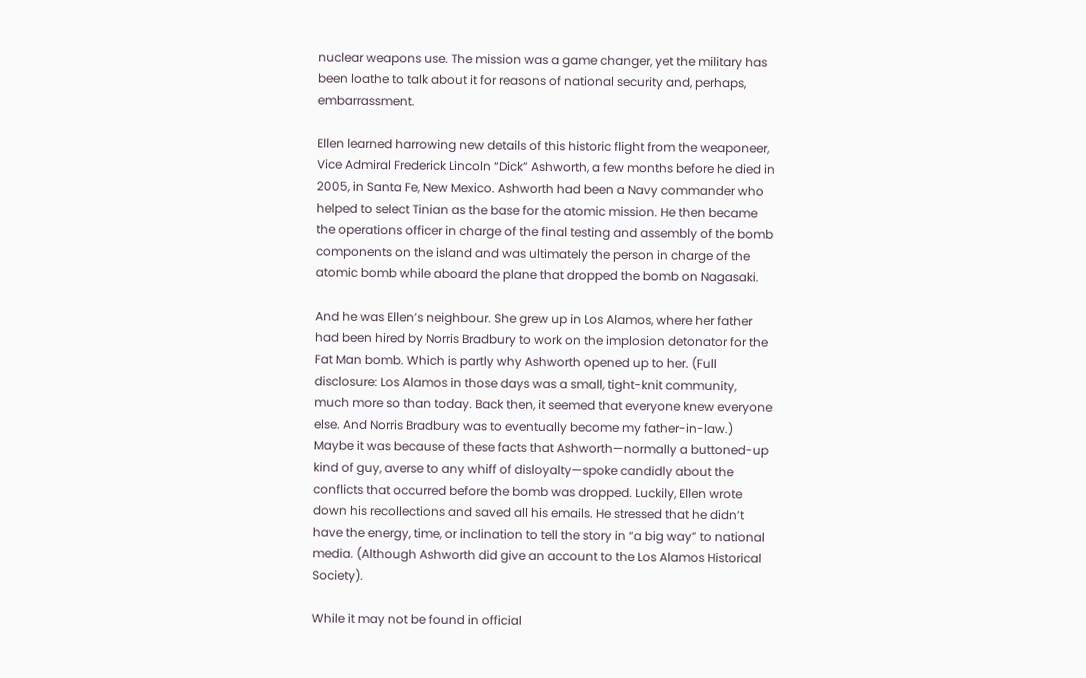nuclear weapons use. The mission was a game changer, yet the military has been loathe to talk about it for reasons of national security and, perhaps, embarrassment.

Ellen learned harrowing new details of this historic flight from the weaponeer, Vice Admiral Frederick Lincoln “Dick” Ashworth, a few months before he died in 2005, in Santa Fe, New Mexico. Ashworth had been a Navy commander who helped to select Tinian as the base for the atomic mission. He then became the operations officer in charge of the final testing and assembly of the bomb components on the island and was ultimately the person in charge of the atomic bomb while aboard the plane that dropped the bomb on Nagasaki.

And he was Ellen’s neighbour. She grew up in Los Alamos, where her father had been hired by Norris Bradbury to work on the implosion detonator for the Fat Man bomb. Which is partly why Ashworth opened up to her. (Full disclosure: Los Alamos in those days was a small, tight-knit community, much more so than today. Back then, it seemed that everyone knew everyone else. And Norris Bradbury was to eventually become my father-in-law.) Maybe it was because of these facts that Ashworth—normally a buttoned-up kind of guy, averse to any whiff of disloyalty—spoke candidly about the conflicts that occurred before the bomb was dropped. Luckily, Ellen wrote down his recollections and saved all his emails. He stressed that he didn’t have the energy, time, or inclination to tell the story in “a big way” to national media. (Although Ashworth did give an account to the Los Alamos Historical Society).

While it may not be found in official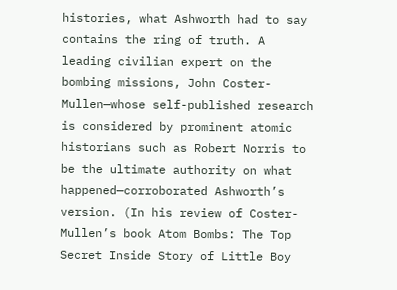histories, what Ashworth had to say contains the ring of truth. A leading civilian expert on the bombing missions, John Coster-Mullen—whose self-published research is considered by prominent atomic historians such as Robert Norris to be the ultimate authority on what happened—corroborated Ashworth’s version. (In his review of Coster-Mullen’s book Atom Bombs: The Top Secret Inside Story of Little Boy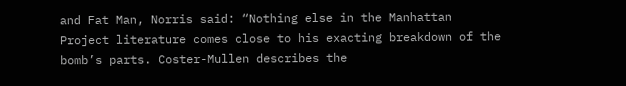and Fat Man, Norris said: “Nothing else in the Manhattan Project literature comes close to his exacting breakdown of the bomb’s parts. Coster-Mullen describes the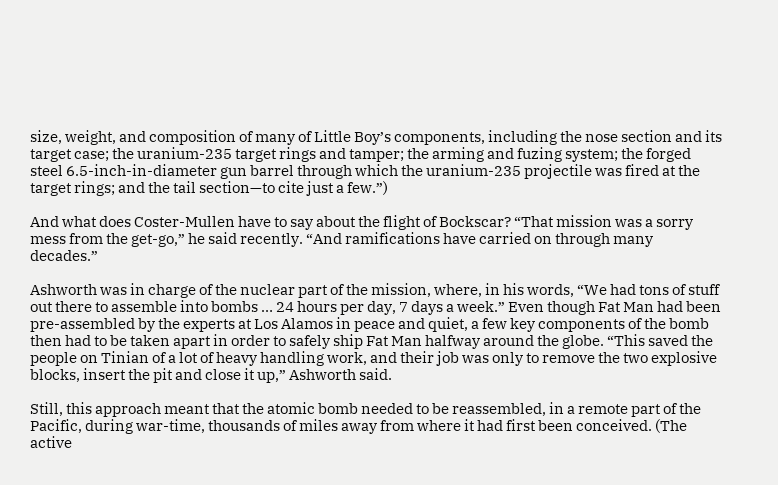size, weight, and composition of many of Little Boy’s components, including the nose section and its target case; the uranium-235 target rings and tamper; the arming and fuzing system; the forged steel 6.5-inch-in-diameter gun barrel through which the uranium-235 projectile was fired at the target rings; and the tail section—to cite just a few.”)

And what does Coster-Mullen have to say about the flight of Bockscar? “That mission was a sorry mess from the get-go,” he said recently. “And ramifications have carried on through many decades.”

Ashworth was in charge of the nuclear part of the mission, where, in his words, “We had tons of stuff out there to assemble into bombs … 24 hours per day, 7 days a week.” Even though Fat Man had been pre-assembled by the experts at Los Alamos in peace and quiet, a few key components of the bomb then had to be taken apart in order to safely ship Fat Man halfway around the globe. “This saved the people on Tinian of a lot of heavy handling work, and their job was only to remove the two explosive blocks, insert the pit and close it up,” Ashworth said.

Still, this approach meant that the atomic bomb needed to be reassembled, in a remote part of the Pacific, during war-time, thousands of miles away from where it had first been conceived. (The active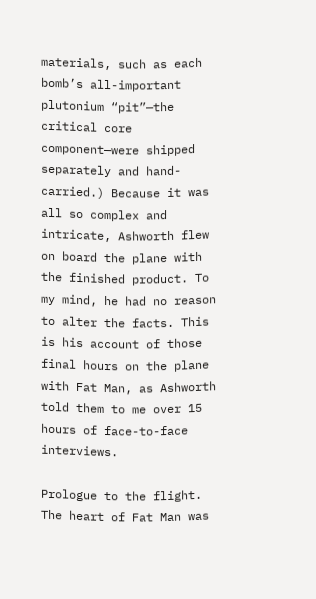materials, such as each bomb’s all-important plutonium “pit”—the critical core component—were shipped separately and hand-carried.) Because it was all so complex and intricate, Ashworth flew on board the plane with the finished product. To my mind, he had no reason to alter the facts. This is his account of those final hours on the plane with Fat Man, as Ashworth told them to me over 15 hours of face-to-face interviews.

Prologue to the flight. The heart of Fat Man was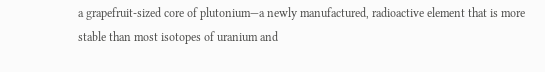a grapefruit-sized core of plutonium—a newly manufactured, radioactive element that is more stable than most isotopes of uranium and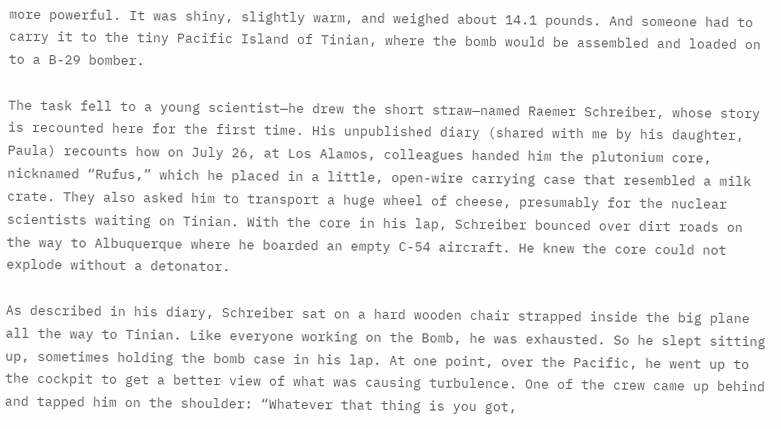more powerful. It was shiny, slightly warm, and weighed about 14.1 pounds. And someone had to carry it to the tiny Pacific Island of Tinian, where the bomb would be assembled and loaded on to a B-29 bomber.

The task fell to a young scientist—he drew the short straw—named Raemer Schreiber, whose story is recounted here for the first time. His unpublished diary (shared with me by his daughter, Paula) recounts how on July 26, at Los Alamos, colleagues handed him the plutonium core, nicknamed “Rufus,” which he placed in a little, open-wire carrying case that resembled a milk crate. They also asked him to transport a huge wheel of cheese, presumably for the nuclear scientists waiting on Tinian. With the core in his lap, Schreiber bounced over dirt roads on the way to Albuquerque where he boarded an empty C-54 aircraft. He knew the core could not explode without a detonator.

As described in his diary, Schreiber sat on a hard wooden chair strapped inside the big plane all the way to Tinian. Like everyone working on the Bomb, he was exhausted. So he slept sitting up, sometimes holding the bomb case in his lap. At one point, over the Pacific, he went up to the cockpit to get a better view of what was causing turbulence. One of the crew came up behind and tapped him on the shoulder: “Whatever that thing is you got,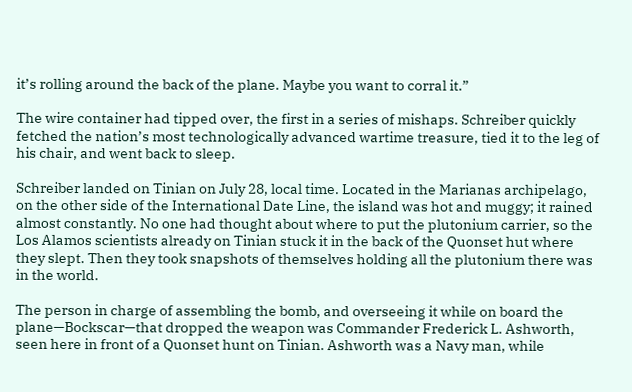it’s rolling around the back of the plane. Maybe you want to corral it.”

The wire container had tipped over, the first in a series of mishaps. Schreiber quickly fetched the nation’s most technologically advanced wartime treasure, tied it to the leg of his chair, and went back to sleep.

Schreiber landed on Tinian on July 28, local time. Located in the Marianas archipelago, on the other side of the International Date Line, the island was hot and muggy; it rained almost constantly. No one had thought about where to put the plutonium carrier, so the Los Alamos scientists already on Tinian stuck it in the back of the Quonset hut where they slept. Then they took snapshots of themselves holding all the plutonium there was in the world.

The person in charge of assembling the bomb, and overseeing it while on board the plane—Bockscar—that dropped the weapon was Commander Frederick L. Ashworth, seen here in front of a Quonset hunt on Tinian. Ashworth was a Navy man, while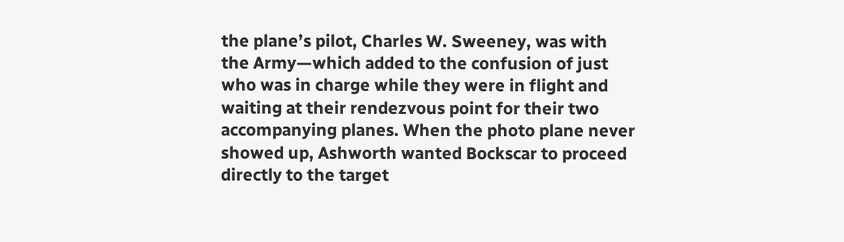the plane’s pilot, Charles W. Sweeney, was with the Army—which added to the confusion of just who was in charge while they were in flight and waiting at their rendezvous point for their two accompanying planes. When the photo plane never showed up, Ashworth wanted Bockscar to proceed directly to the target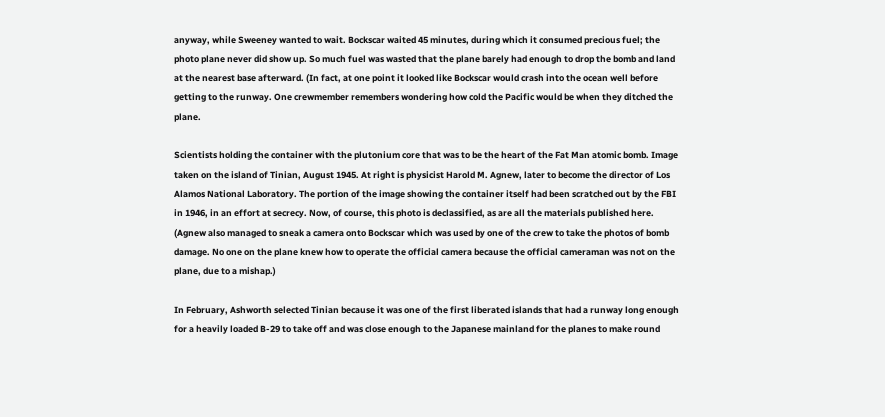anyway, while Sweeney wanted to wait. Bockscar waited 45 minutes, during which it consumed precious fuel; the photo plane never did show up. So much fuel was wasted that the plane barely had enough to drop the bomb and land at the nearest base afterward. (In fact, at one point it looked like Bockscar would crash into the ocean well before getting to the runway. One crewmember remembers wondering how cold the Pacific would be when they ditched the plane.

Scientists holding the container with the plutonium core that was to be the heart of the Fat Man atomic bomb. Image taken on the island of Tinian, August 1945. At right is physicist Harold M. Agnew, later to become the director of Los Alamos National Laboratory. The portion of the image showing the container itself had been scratched out by the FBI in 1946, in an effort at secrecy. Now, of course, this photo is declassified, as are all the materials published here. (Agnew also managed to sneak a camera onto Bockscar which was used by one of the crew to take the photos of bomb damage. No one on the plane knew how to operate the official camera because the official cameraman was not on the plane, due to a mishap.)

In February, Ashworth selected Tinian because it was one of the first liberated islands that had a runway long enough for a heavily loaded B-29 to take off and was close enough to the Japanese mainland for the planes to make round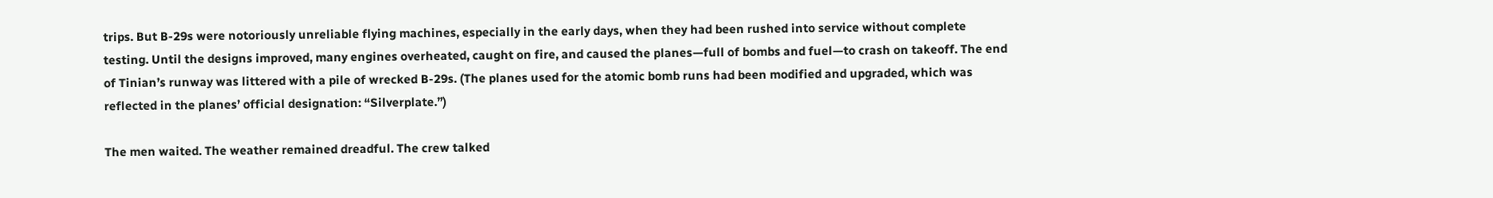trips. But B-29s were notoriously unreliable flying machines, especially in the early days, when they had been rushed into service without complete testing. Until the designs improved, many engines overheated, caught on fire, and caused the planes—full of bombs and fuel—to crash on takeoff. The end of Tinian’s runway was littered with a pile of wrecked B-29s. (The planes used for the atomic bomb runs had been modified and upgraded, which was reflected in the planes’ official designation: “Silverplate.”)

The men waited. The weather remained dreadful. The crew talked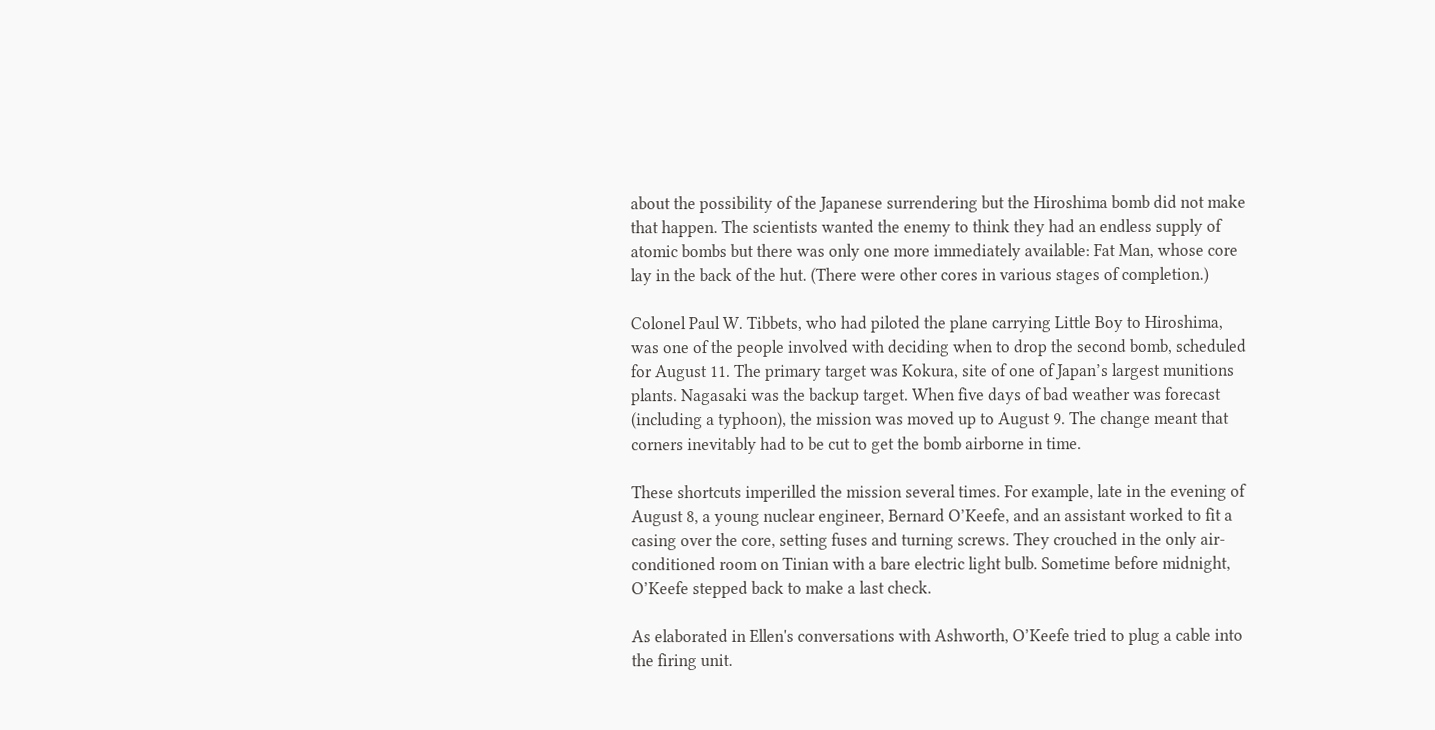about the possibility of the Japanese surrendering but the Hiroshima bomb did not make that happen. The scientists wanted the enemy to think they had an endless supply of atomic bombs but there was only one more immediately available: Fat Man, whose core lay in the back of the hut. (There were other cores in various stages of completion.)

Colonel Paul W. Tibbets, who had piloted the plane carrying Little Boy to Hiroshima, was one of the people involved with deciding when to drop the second bomb, scheduled for August 11. The primary target was Kokura, site of one of Japan’s largest munitions plants. Nagasaki was the backup target. When five days of bad weather was forecast (including a typhoon), the mission was moved up to August 9. The change meant that corners inevitably had to be cut to get the bomb airborne in time.

These shortcuts imperilled the mission several times. For example, late in the evening of August 8, a young nuclear engineer, Bernard O’Keefe, and an assistant worked to fit a casing over the core, setting fuses and turning screws. They crouched in the only air-conditioned room on Tinian with a bare electric light bulb. Sometime before midnight, O’Keefe stepped back to make a last check.

As elaborated in Ellen's conversations with Ashworth, O’Keefe tried to plug a cable into the firing unit.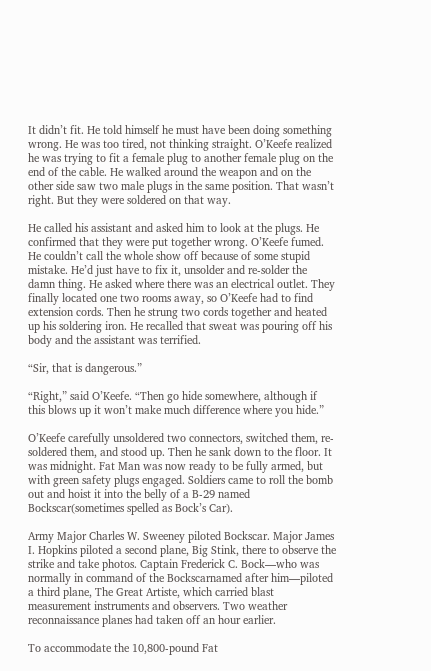It didn’t fit. He told himself he must have been doing something wrong. He was too tired, not thinking straight. O’Keefe realized he was trying to fit a female plug to another female plug on the end of the cable. He walked around the weapon and on the other side saw two male plugs in the same position. That wasn’t right. But they were soldered on that way.

He called his assistant and asked him to look at the plugs. He confirmed that they were put together wrong. O’Keefe fumed. He couldn’t call the whole show off because of some stupid mistake. He’d just have to fix it, unsolder and re-solder the damn thing. He asked where there was an electrical outlet. They finally located one two rooms away, so O’Keefe had to find extension cords. Then he strung two cords together and heated up his soldering iron. He recalled that sweat was pouring off his body and the assistant was terrified.

“Sir, that is dangerous.”

“Right,” said O’Keefe. “Then go hide somewhere, although if this blows up it won’t make much difference where you hide.”

O’Keefe carefully unsoldered two connectors, switched them, re-soldered them, and stood up. Then he sank down to the floor. It was midnight. Fat Man was now ready to be fully armed, but with green safety plugs engaged. Soldiers came to roll the bomb out and hoist it into the belly of a B-29 named Bockscar(sometimes spelled as Bock’s Car).

Army Major Charles W. Sweeney piloted Bockscar. Major James I. Hopkins piloted a second plane, Big Stink, there to observe the strike and take photos. Captain Frederick C. Bock—who was normally in command of the Bockscarnamed after him—piloted a third plane, The Great Artiste, which carried blast measurement instruments and observers. Two weather reconnaissance planes had taken off an hour earlier.

To accommodate the 10,800-pound Fat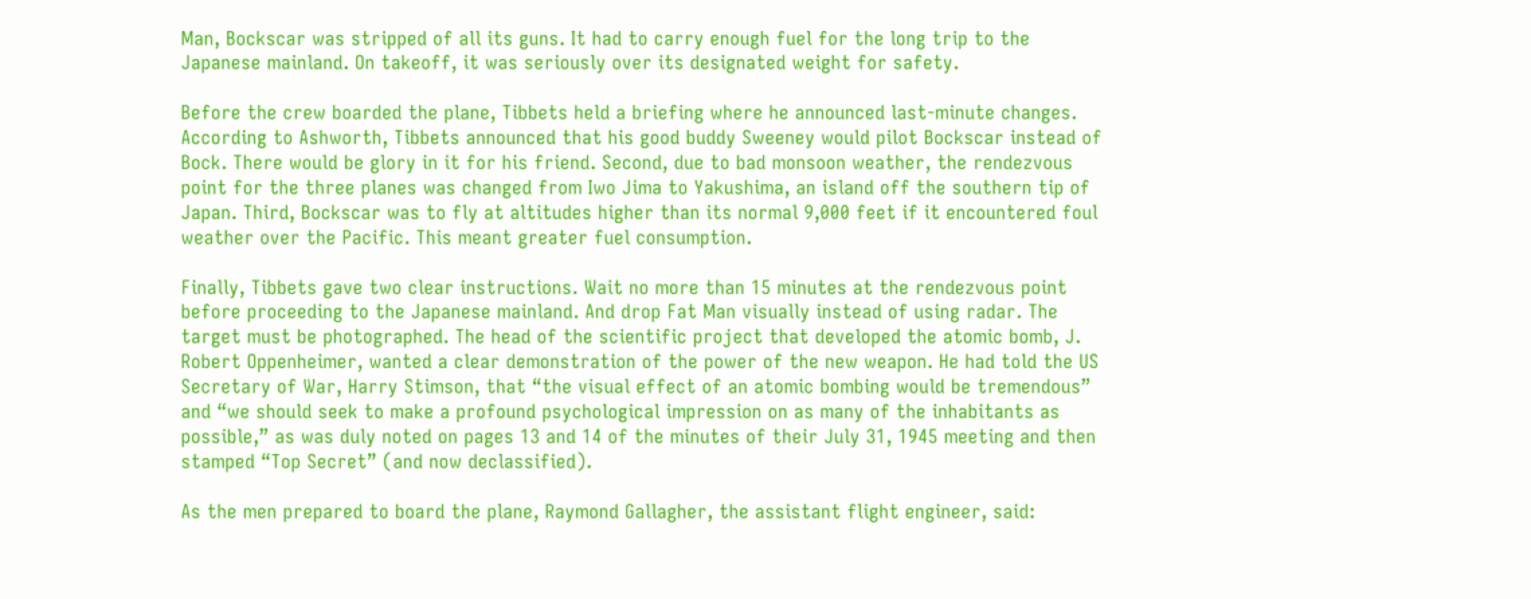Man, Bockscar was stripped of all its guns. It had to carry enough fuel for the long trip to the Japanese mainland. On takeoff, it was seriously over its designated weight for safety.

Before the crew boarded the plane, Tibbets held a briefing where he announced last-minute changes. According to Ashworth, Tibbets announced that his good buddy Sweeney would pilot Bockscar instead of Bock. There would be glory in it for his friend. Second, due to bad monsoon weather, the rendezvous point for the three planes was changed from Iwo Jima to Yakushima, an island off the southern tip of Japan. Third, Bockscar was to fly at altitudes higher than its normal 9,000 feet if it encountered foul weather over the Pacific. This meant greater fuel consumption.

Finally, Tibbets gave two clear instructions. Wait no more than 15 minutes at the rendezvous point before proceeding to the Japanese mainland. And drop Fat Man visually instead of using radar. The target must be photographed. The head of the scientific project that developed the atomic bomb, J. Robert Oppenheimer, wanted a clear demonstration of the power of the new weapon. He had told the US Secretary of War, Harry Stimson, that “the visual effect of an atomic bombing would be tremendous” and “we should seek to make a profound psychological impression on as many of the inhabitants as possible,” as was duly noted on pages 13 and 14 of the minutes of their July 31, 1945 meeting and then stamped “Top Secret” (and now declassified).

As the men prepared to board the plane, Raymond Gallagher, the assistant flight engineer, said: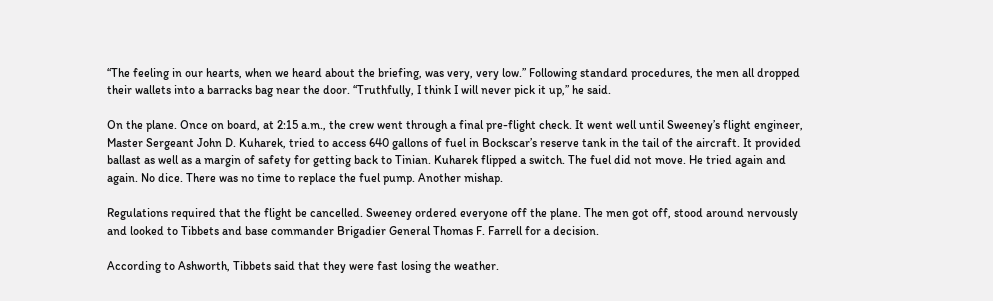“The feeling in our hearts, when we heard about the briefing, was very, very low.” Following standard procedures, the men all dropped their wallets into a barracks bag near the door. “Truthfully, I think I will never pick it up,” he said.

On the plane. Once on board, at 2:15 a.m., the crew went through a final pre-flight check. It went well until Sweeney’s flight engineer, Master Sergeant John D. Kuharek, tried to access 640 gallons of fuel in Bockscar’s reserve tank in the tail of the aircraft. It provided ballast as well as a margin of safety for getting back to Tinian. Kuharek flipped a switch. The fuel did not move. He tried again and again. No dice. There was no time to replace the fuel pump. Another mishap.

Regulations required that the flight be cancelled. Sweeney ordered everyone off the plane. The men got off, stood around nervously and looked to Tibbets and base commander Brigadier General Thomas F. Farrell for a decision.

According to Ashworth, Tibbets said that they were fast losing the weather.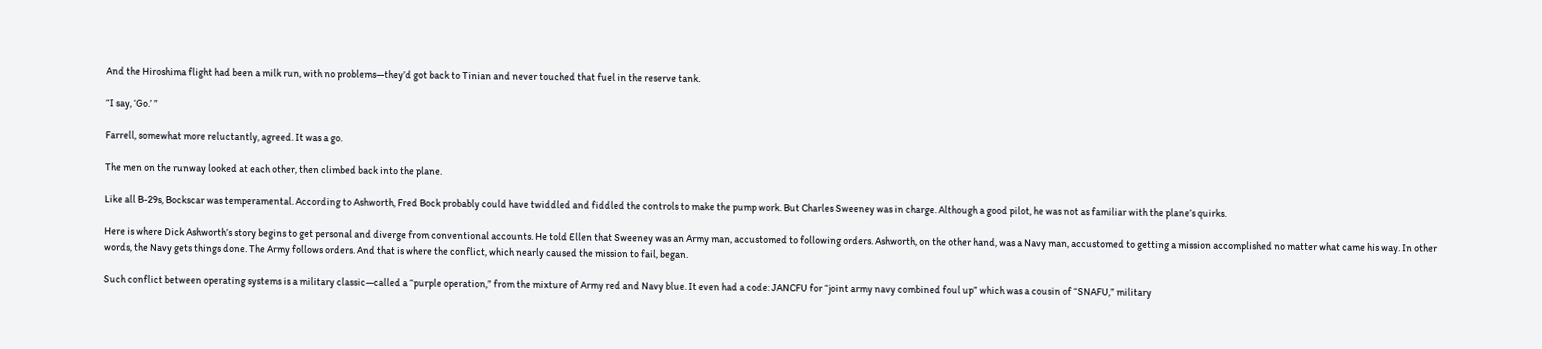And the Hiroshima flight had been a milk run, with no problems—they’d got back to Tinian and never touched that fuel in the reserve tank.

“I say, ‘Go.’ ”

Farrell, somewhat more reluctantly, agreed. It was a go.

The men on the runway looked at each other, then climbed back into the plane.

Like all B-29s, Bockscar was temperamental. According to Ashworth, Fred Bock probably could have twiddled and fiddled the controls to make the pump work. But Charles Sweeney was in charge. Although a good pilot, he was not as familiar with the plane’s quirks.

Here is where Dick Ashworth’s story begins to get personal and diverge from conventional accounts. He told Ellen that Sweeney was an Army man, accustomed to following orders. Ashworth, on the other hand, was a Navy man, accustomed to getting a mission accomplished no matter what came his way. In other words, the Navy gets things done. The Army follows orders. And that is where the conflict, which nearly caused the mission to fail, began.

Such conflict between operating systems is a military classic—called a “purple operation,” from the mixture of Army red and Navy blue. It even had a code: JANCFU for “joint army navy combined foul up” which was a cousin of “SNAFU,” military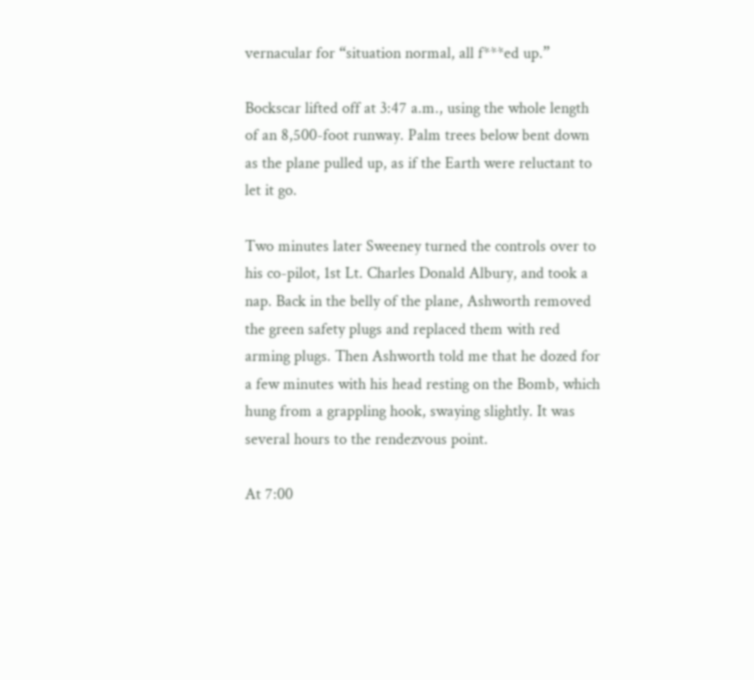vernacular for “situation normal, all f***ed up.”

Bockscar lifted off at 3:47 a.m., using the whole length of an 8,500-foot runway. Palm trees below bent down as the plane pulled up, as if the Earth were reluctant to let it go.

Two minutes later Sweeney turned the controls over to his co-pilot, 1st Lt. Charles Donald Albury, and took a nap. Back in the belly of the plane, Ashworth removed the green safety plugs and replaced them with red arming plugs. Then Ashworth told me that he dozed for a few minutes with his head resting on the Bomb, which hung from a grappling hook, swaying slightly. It was several hours to the rendezvous point.

At 7:00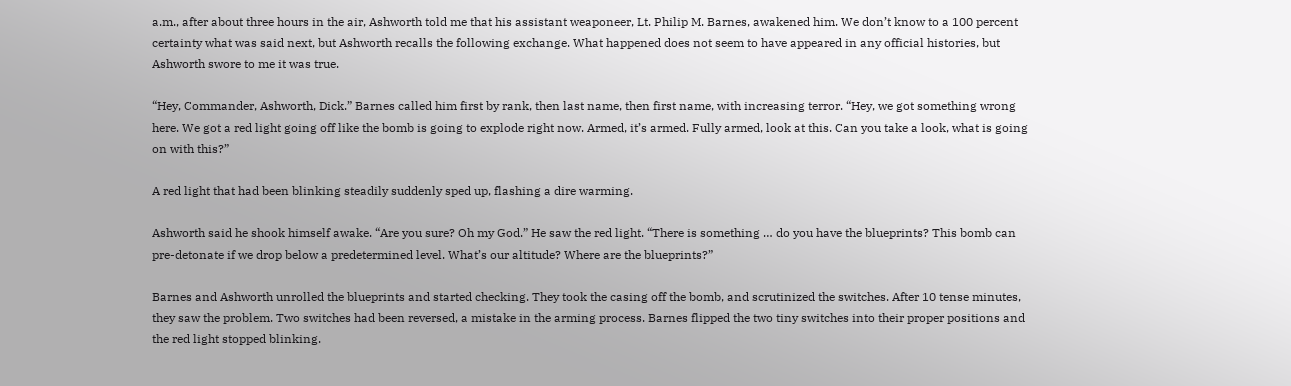a.m., after about three hours in the air, Ashworth told me that his assistant weaponeer, Lt. Philip M. Barnes, awakened him. We don’t know to a 100 percent certainty what was said next, but Ashworth recalls the following exchange. What happened does not seem to have appeared in any official histories, but Ashworth swore to me it was true.

“Hey, Commander, Ashworth, Dick.” Barnes called him first by rank, then last name, then first name, with increasing terror. “Hey, we got something wrong here. We got a red light going off like the bomb is going to explode right now. Armed, it’s armed. Fully armed, look at this. Can you take a look, what is going on with this?”

A red light that had been blinking steadily suddenly sped up, flashing a dire warming.

Ashworth said he shook himself awake. “Are you sure? Oh my God.” He saw the red light. “There is something … do you have the blueprints? This bomb can pre-detonate if we drop below a predetermined level. What’s our altitude? Where are the blueprints?”

Barnes and Ashworth unrolled the blueprints and started checking. They took the casing off the bomb, and scrutinized the switches. After 10 tense minutes, they saw the problem. Two switches had been reversed, a mistake in the arming process. Barnes flipped the two tiny switches into their proper positions and the red light stopped blinking.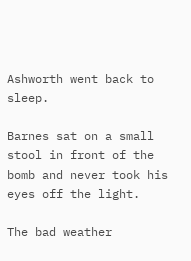Ashworth went back to sleep.

Barnes sat on a small stool in front of the bomb and never took his eyes off the light.

The bad weather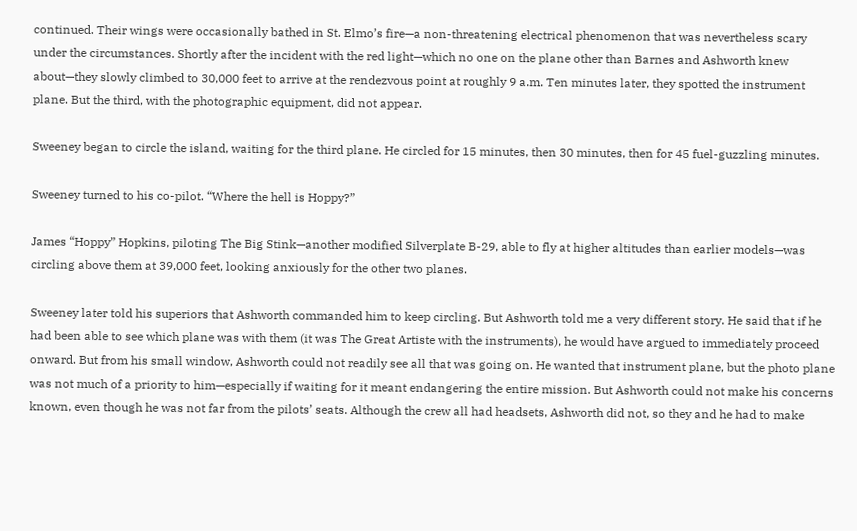continued. Their wings were occasionally bathed in St. Elmo’s fire—a non-threatening electrical phenomenon that was nevertheless scary under the circumstances. Shortly after the incident with the red light—which no one on the plane other than Barnes and Ashworth knew about—they slowly climbed to 30,000 feet to arrive at the rendezvous point at roughly 9 a.m. Ten minutes later, they spotted the instrument plane. But the third, with the photographic equipment, did not appear.

Sweeney began to circle the island, waiting for the third plane. He circled for 15 minutes, then 30 minutes, then for 45 fuel-guzzling minutes.

Sweeney turned to his co-pilot. “Where the hell is Hoppy?”

James “Hoppy” Hopkins, piloting The Big Stink—another modified Silverplate B-29, able to fly at higher altitudes than earlier models—was circling above them at 39,000 feet, looking anxiously for the other two planes.

Sweeney later told his superiors that Ashworth commanded him to keep circling. But Ashworth told me a very different story. He said that if he had been able to see which plane was with them (it was The Great Artiste with the instruments), he would have argued to immediately proceed onward. But from his small window, Ashworth could not readily see all that was going on. He wanted that instrument plane, but the photo plane was not much of a priority to him—especially if waiting for it meant endangering the entire mission. But Ashworth could not make his concerns known, even though he was not far from the pilots’ seats. Although the crew all had headsets, Ashworth did not, so they and he had to make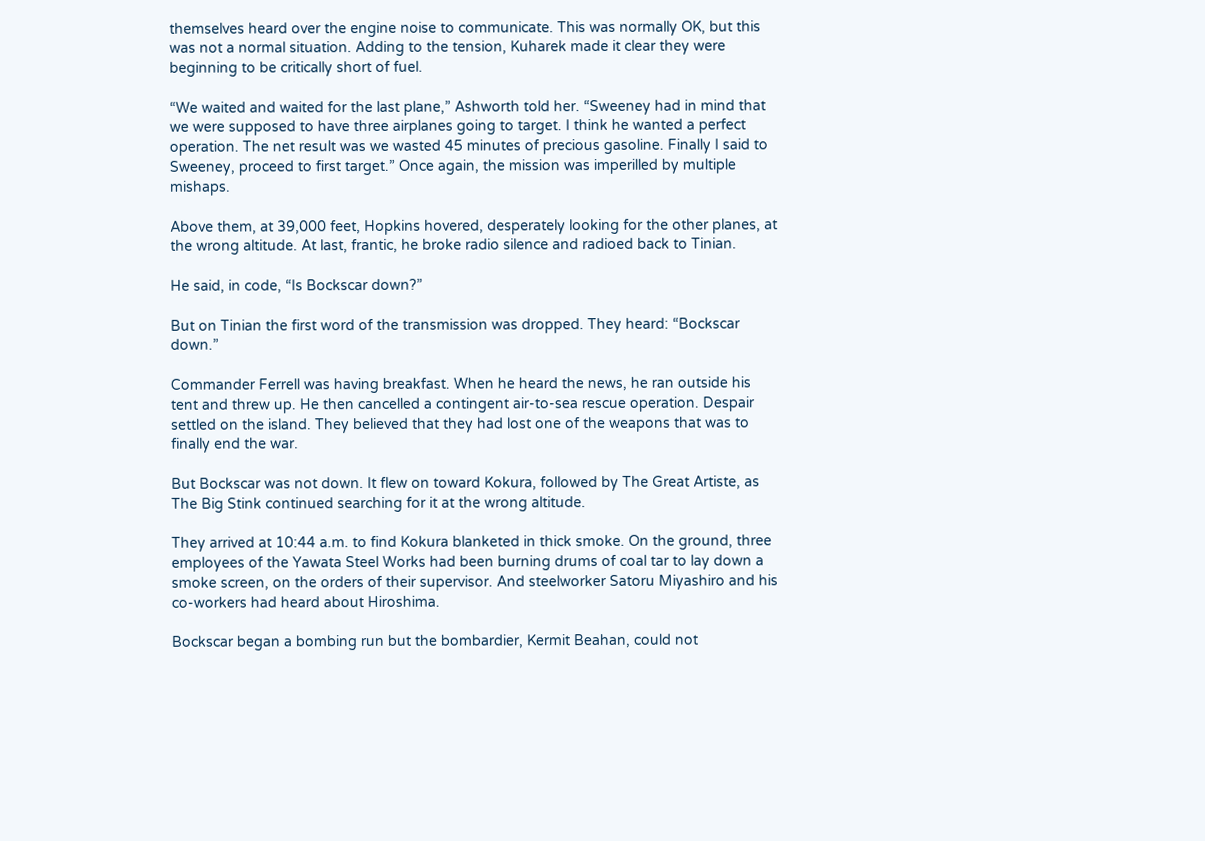themselves heard over the engine noise to communicate. This was normally OK, but this was not a normal situation. Adding to the tension, Kuharek made it clear they were beginning to be critically short of fuel.

“We waited and waited for the last plane,” Ashworth told her. “Sweeney had in mind that we were supposed to have three airplanes going to target. I think he wanted a perfect operation. The net result was we wasted 45 minutes of precious gasoline. Finally I said to Sweeney, proceed to first target.” Once again, the mission was imperilled by multiple mishaps.

Above them, at 39,000 feet, Hopkins hovered, desperately looking for the other planes, at the wrong altitude. At last, frantic, he broke radio silence and radioed back to Tinian.

He said, in code, “Is Bockscar down?”

But on Tinian the first word of the transmission was dropped. They heard: “Bockscar down.”

Commander Ferrell was having breakfast. When he heard the news, he ran outside his tent and threw up. He then cancelled a contingent air-to-sea rescue operation. Despair settled on the island. They believed that they had lost one of the weapons that was to finally end the war.

But Bockscar was not down. It flew on toward Kokura, followed by The Great Artiste, as The Big Stink continued searching for it at the wrong altitude.

They arrived at 10:44 a.m. to find Kokura blanketed in thick smoke. On the ground, three employees of the Yawata Steel Works had been burning drums of coal tar to lay down a smoke screen, on the orders of their supervisor. And steelworker Satoru Miyashiro and his co-workers had heard about Hiroshima.

Bockscar began a bombing run but the bombardier, Kermit Beahan, could not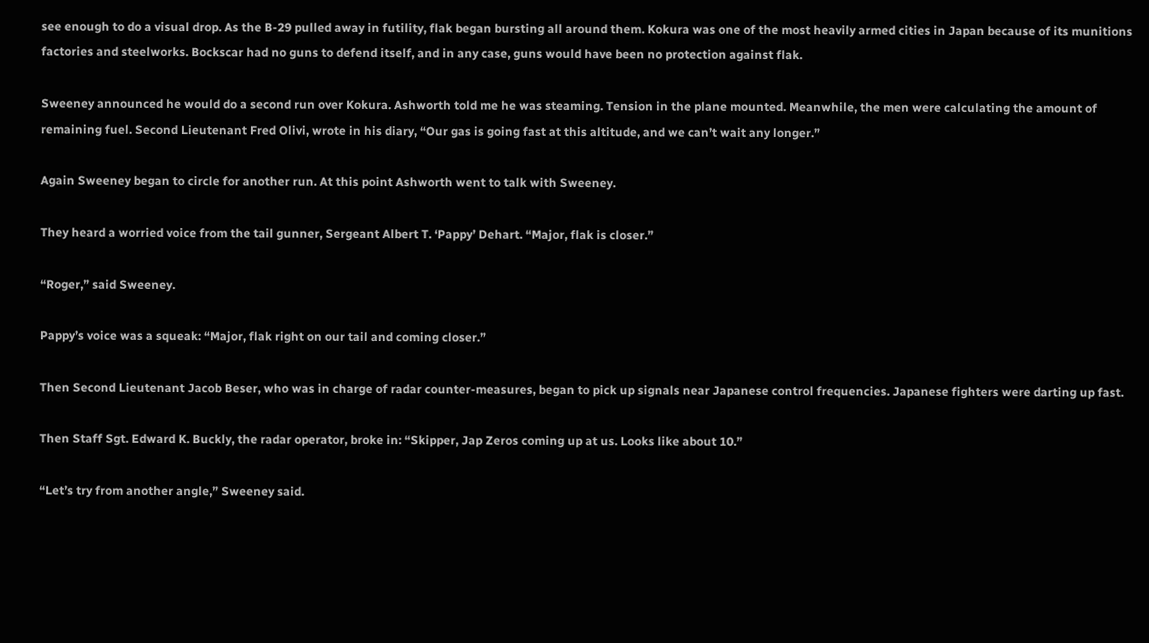see enough to do a visual drop. As the B-29 pulled away in futility, flak began bursting all around them. Kokura was one of the most heavily armed cities in Japan because of its munitions factories and steelworks. Bockscar had no guns to defend itself, and in any case, guns would have been no protection against flak.

Sweeney announced he would do a second run over Kokura. Ashworth told me he was steaming. Tension in the plane mounted. Meanwhile, the men were calculating the amount of remaining fuel. Second Lieutenant Fred Olivi, wrote in his diary, “Our gas is going fast at this altitude, and we can’t wait any longer.”

Again Sweeney began to circle for another run. At this point Ashworth went to talk with Sweeney.

They heard a worried voice from the tail gunner, Sergeant Albert T. ‘Pappy’ Dehart. “Major, flak is closer.”

“Roger,” said Sweeney.

Pappy’s voice was a squeak: “Major, flak right on our tail and coming closer.”

Then Second Lieutenant Jacob Beser, who was in charge of radar counter-measures, began to pick up signals near Japanese control frequencies. Japanese fighters were darting up fast.

Then Staff Sgt. Edward K. Buckly, the radar operator, broke in: “Skipper, Jap Zeros coming up at us. Looks like about 10.”

“Let’s try from another angle,” Sweeney said.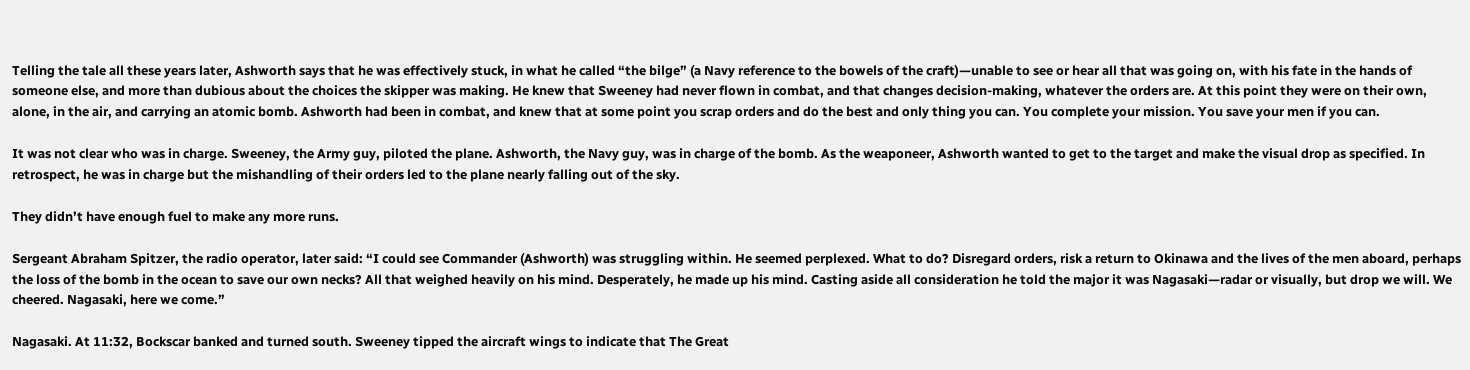Telling the tale all these years later, Ashworth says that he was effectively stuck, in what he called “the bilge” (a Navy reference to the bowels of the craft)—unable to see or hear all that was going on, with his fate in the hands of someone else, and more than dubious about the choices the skipper was making. He knew that Sweeney had never flown in combat, and that changes decision-making, whatever the orders are. At this point they were on their own, alone, in the air, and carrying an atomic bomb. Ashworth had been in combat, and knew that at some point you scrap orders and do the best and only thing you can. You complete your mission. You save your men if you can.

It was not clear who was in charge. Sweeney, the Army guy, piloted the plane. Ashworth, the Navy guy, was in charge of the bomb. As the weaponeer, Ashworth wanted to get to the target and make the visual drop as specified. In retrospect, he was in charge but the mishandling of their orders led to the plane nearly falling out of the sky.

They didn’t have enough fuel to make any more runs.

Sergeant Abraham Spitzer, the radio operator, later said: “I could see Commander (Ashworth) was struggling within. He seemed perplexed. What to do? Disregard orders, risk a return to Okinawa and the lives of the men aboard, perhaps the loss of the bomb in the ocean to save our own necks? All that weighed heavily on his mind. Desperately, he made up his mind. Casting aside all consideration he told the major it was Nagasaki—radar or visually, but drop we will. We cheered. Nagasaki, here we come.”

Nagasaki. At 11:32, Bockscar banked and turned south. Sweeney tipped the aircraft wings to indicate that The Great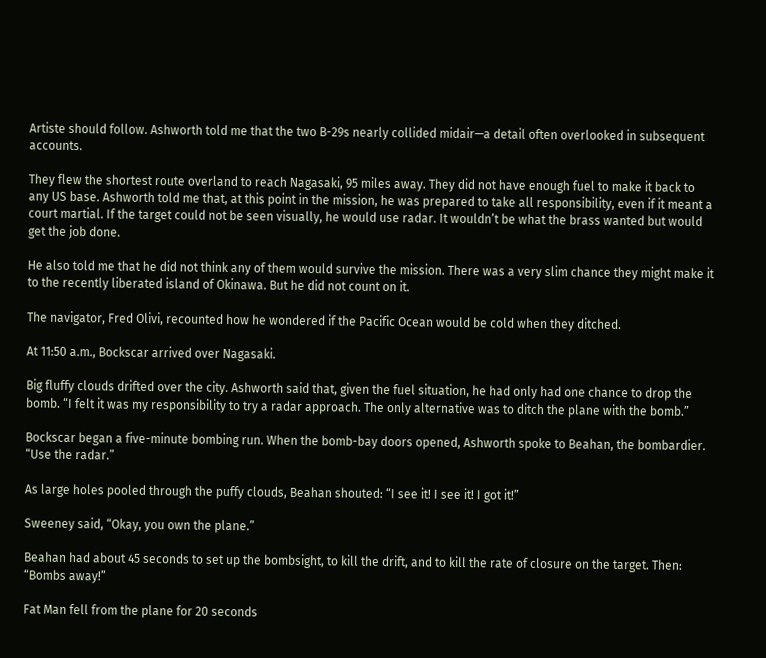Artiste should follow. Ashworth told me that the two B-29s nearly collided midair—a detail often overlooked in subsequent accounts.

They flew the shortest route overland to reach Nagasaki, 95 miles away. They did not have enough fuel to make it back to any US base. Ashworth told me that, at this point in the mission, he was prepared to take all responsibility, even if it meant a court martial. If the target could not be seen visually, he would use radar. It wouldn’t be what the brass wanted but would get the job done.

He also told me that he did not think any of them would survive the mission. There was a very slim chance they might make it to the recently liberated island of Okinawa. But he did not count on it.

The navigator, Fred Olivi, recounted how he wondered if the Pacific Ocean would be cold when they ditched.

At 11:50 a.m., Bockscar arrived over Nagasaki.

Big fluffy clouds drifted over the city. Ashworth said that, given the fuel situation, he had only had one chance to drop the bomb. “I felt it was my responsibility to try a radar approach. The only alternative was to ditch the plane with the bomb.”

Bockscar began a five-minute bombing run. When the bomb-bay doors opened, Ashworth spoke to Beahan, the bombardier. “Use the radar.”

As large holes pooled through the puffy clouds, Beahan shouted: “I see it! I see it! I got it!”

Sweeney said, “Okay, you own the plane.”

Beahan had about 45 seconds to set up the bombsight, to kill the drift, and to kill the rate of closure on the target. Then: “Bombs away!”

Fat Man fell from the plane for 20 seconds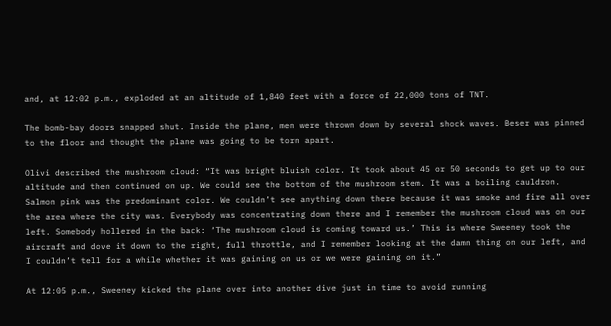and, at 12:02 p.m., exploded at an altitude of 1,840 feet with a force of 22,000 tons of TNT.

The bomb-bay doors snapped shut. Inside the plane, men were thrown down by several shock waves. Beser was pinned to the floor and thought the plane was going to be torn apart.

Olivi described the mushroom cloud: “It was bright bluish color. It took about 45 or 50 seconds to get up to our altitude and then continued on up. We could see the bottom of the mushroom stem. It was a boiling cauldron. Salmon pink was the predominant color. We couldn’t see anything down there because it was smoke and fire all over the area where the city was. Everybody was concentrating down there and I remember the mushroom cloud was on our left. Somebody hollered in the back: ‘The mushroom cloud is coming toward us.’ This is where Sweeney took the aircraft and dove it down to the right, full throttle, and I remember looking at the damn thing on our left, and I couldn’t tell for a while whether it was gaining on us or we were gaining on it.”

At 12:05 p.m., Sweeney kicked the plane over into another dive just in time to avoid running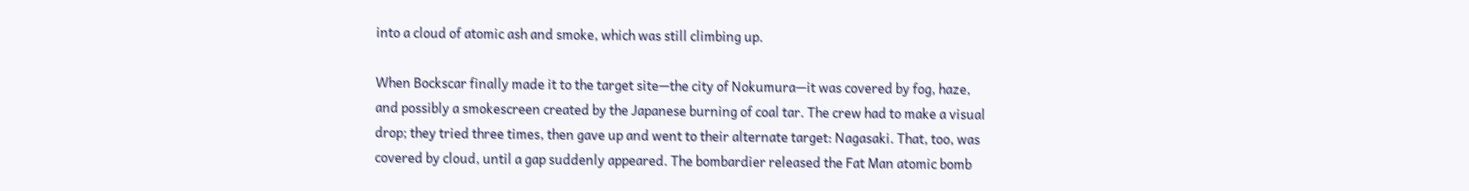into a cloud of atomic ash and smoke, which was still climbing up.

When Bockscar finally made it to the target site—the city of Nokumura—it was covered by fog, haze, and possibly a smokescreen created by the Japanese burning of coal tar. The crew had to make a visual drop; they tried three times, then gave up and went to their alternate target: Nagasaki. That, too, was covered by cloud, until a gap suddenly appeared. The bombardier released the Fat Man atomic bomb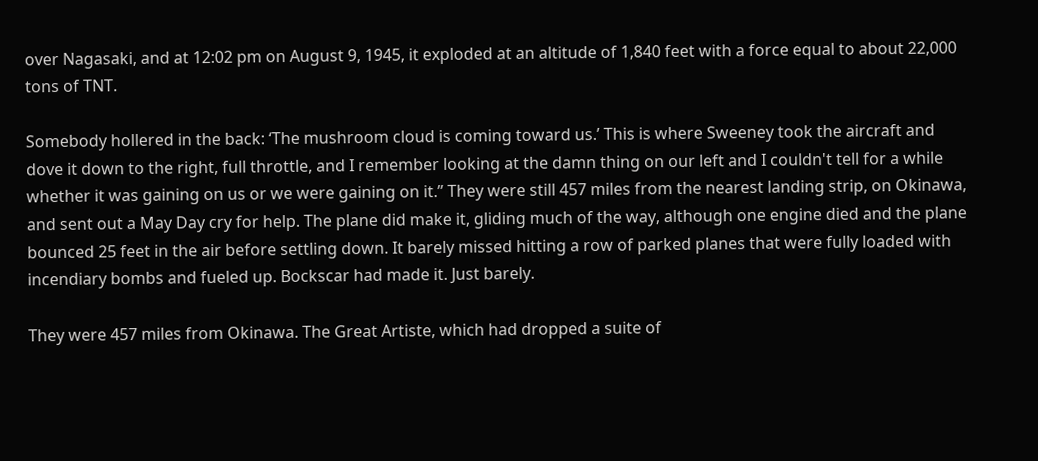over Nagasaki, and at 12:02 pm on August 9, 1945, it exploded at an altitude of 1,840 feet with a force equal to about 22,000 tons of TNT.

Somebody hollered in the back: ‘The mushroom cloud is coming toward us.’ This is where Sweeney took the aircraft and dove it down to the right, full throttle, and I remember looking at the damn thing on our left and I couldn't tell for a while whether it was gaining on us or we were gaining on it.” They were still 457 miles from the nearest landing strip, on Okinawa, and sent out a May Day cry for help. The plane did make it, gliding much of the way, although one engine died and the plane bounced 25 feet in the air before settling down. It barely missed hitting a row of parked planes that were fully loaded with incendiary bombs and fueled up. Bockscar had made it. Just barely.

They were 457 miles from Okinawa. The Great Artiste, which had dropped a suite of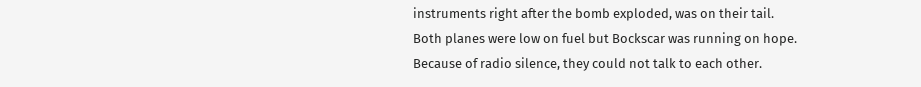instruments right after the bomb exploded, was on their tail. Both planes were low on fuel but Bockscar was running on hope. Because of radio silence, they could not talk to each other.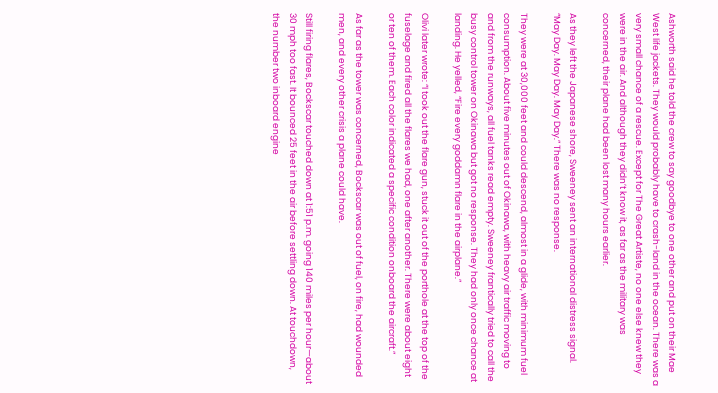Ashworth said he told the crew to say goodbye to one other and put on their Mae West life jackets. They would probably have to crash-land in the ocean. There was a very small chance of a rescue. Except for The Great Artiste, no one else knew they were in the air. And although they didn’t know it, as far as the military was concerned, their plane had been lost many hours earlier.

As they left the Japanese shore, Sweeney sent an international distress signal. “May Day. May Day. May Day.” There was no response.

They were at 30,000 feet and could descend, almost in a glide, with minimum fuel consumption. About five minutes out of Okinawa, with heavy air traffic moving to and from the runways, all fuel tanks read empty. Sweeney frantically tried to call the busy control tower on Okinawa but got no response. They had only once chance at landing. He yelled, “Fire every goddamn flare in the airplane.”

Olivi later wrote: “I took out the flare gun, stuck it out of the porthole at the top of the fuselage and fired all the flares we had, one after another. There were about eight or ten of them. Each color indicated a specific condition onboard the aircraft.”

As far as the tower was concerned, Bockscar was out of fuel, on fire, had wounded men, and every other crisis a plane could have.

Still firing flares, Bockscar touched down at 1:51 p.m. going 140 miles per hour—about 30 mph too fast. It bounced 25 feet in the air before settling down. At touchdown, the number two inboard engine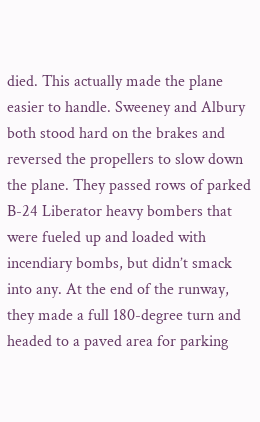died. This actually made the plane easier to handle. Sweeney and Albury both stood hard on the brakes and reversed the propellers to slow down the plane. They passed rows of parked B-24 Liberator heavy bombers that were fueled up and loaded with incendiary bombs, but didn’t smack into any. At the end of the runway, they made a full 180-degree turn and headed to a paved area for parking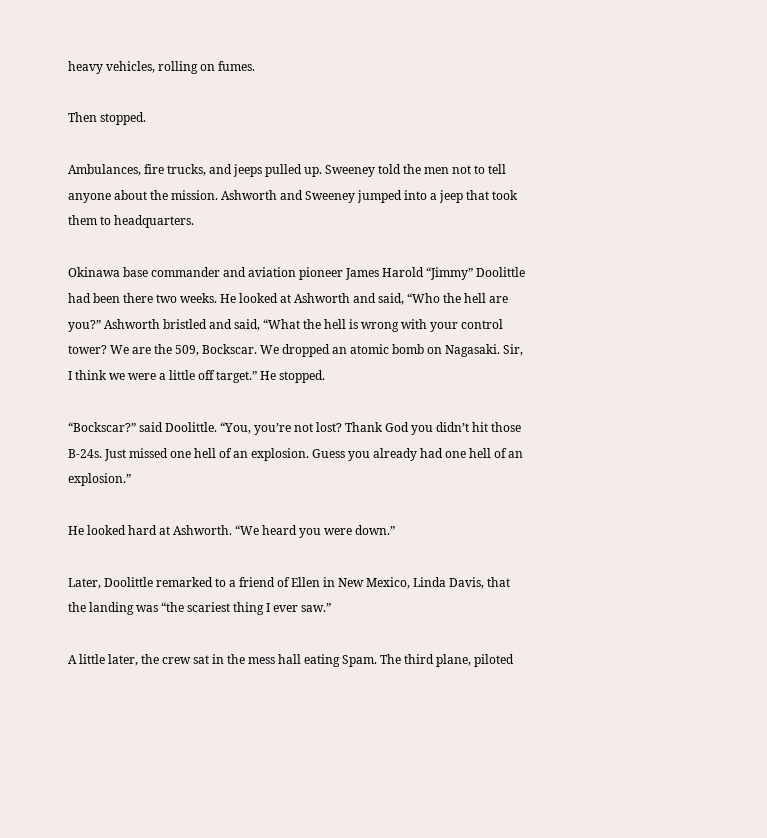heavy vehicles, rolling on fumes.

Then stopped.

Ambulances, fire trucks, and jeeps pulled up. Sweeney told the men not to tell anyone about the mission. Ashworth and Sweeney jumped into a jeep that took them to headquarters.

Okinawa base commander and aviation pioneer James Harold “Jimmy” Doolittle had been there two weeks. He looked at Ashworth and said, “Who the hell are you?” Ashworth bristled and said, “What the hell is wrong with your control tower? We are the 509, Bockscar. We dropped an atomic bomb on Nagasaki. Sir, I think we were a little off target.” He stopped.

“Bockscar?” said Doolittle. “You, you’re not lost? Thank God you didn’t hit those B-24s. Just missed one hell of an explosion. Guess you already had one hell of an explosion.”

He looked hard at Ashworth. “We heard you were down.”

Later, Doolittle remarked to a friend of Ellen in New Mexico, Linda Davis, that the landing was “the scariest thing I ever saw.”

A little later, the crew sat in the mess hall eating Spam. The third plane, piloted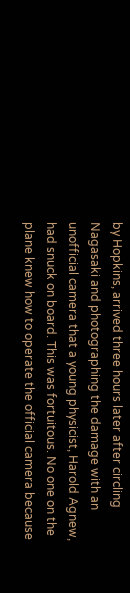by Hopkins, arrived three hours later after circling Nagasaki and photographing the damage with an unofficial camera that a young physicist, Harold Agnew, had snuck on board. This was fortuitous. No one on the plane knew how to operate the official camera because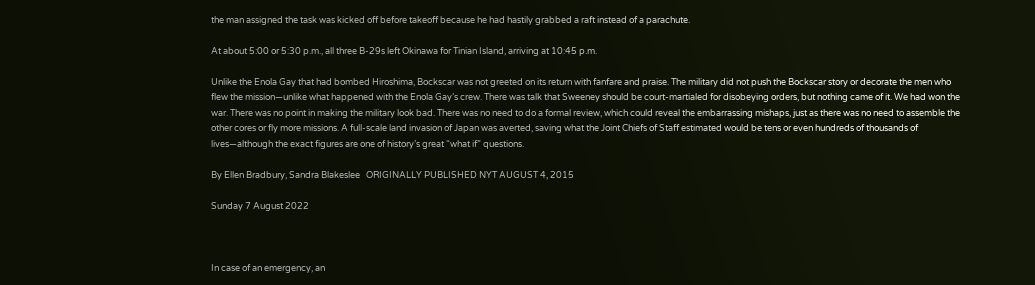the man assigned the task was kicked off before takeoff because he had hastily grabbed a raft instead of a parachute.

At about 5:00 or 5:30 p.m., all three B-29s left Okinawa for Tinian Island, arriving at 10:45 p.m.

Unlike the Enola Gay that had bombed Hiroshima, Bockscar was not greeted on its return with fanfare and praise. The military did not push the Bockscar story or decorate the men who flew the mission—unlike what happened with the Enola Gay’s crew. There was talk that Sweeney should be court-martialed for disobeying orders, but nothing came of it. We had won the war. There was no point in making the military look bad. There was no need to do a formal review, which could reveal the embarrassing mishaps, just as there was no need to assemble the other cores or fly more missions. A full-scale land invasion of Japan was averted, saving what the Joint Chiefs of Staff estimated would be tens or even hundreds of thousands of lives—although the exact figures are one of history’s great “what if” questions.

By Ellen Bradbury, Sandra Blakeslee   ORIGINALLY PUBLISHED NYT AUGUST 4, 2015

Sunday 7 August 2022



In case of an emergency, an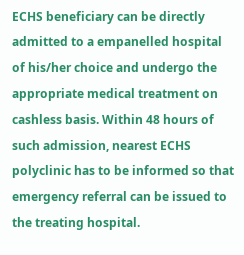ECHS beneficiary can be directly admitted to a empanelled hospital of his/her choice and undergo the appropriate medical treatment on cashless basis. Within 48 hours of such admission, nearest ECHS polyclinic has to be informed so that emergency referral can be issued to the treating hospital.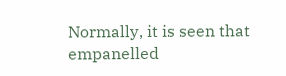Normally, it is seen that empanelled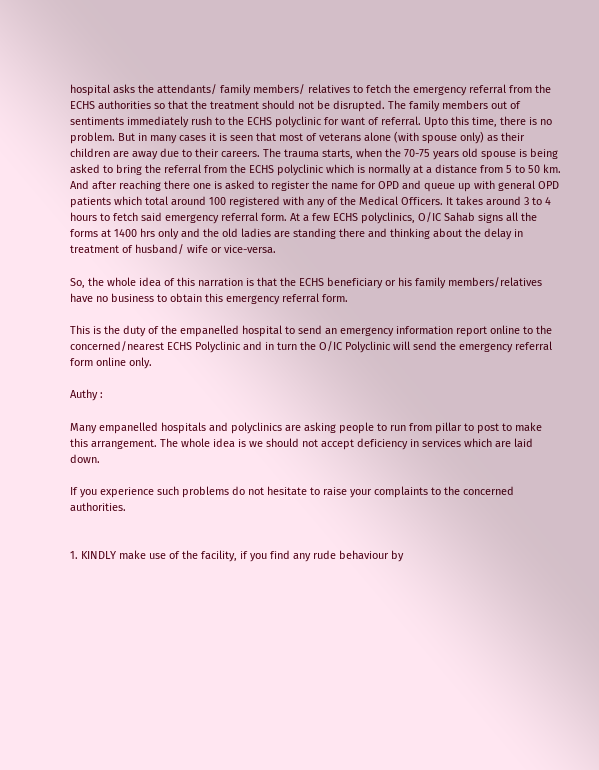hospital asks the attendants/ family members/ relatives to fetch the emergency referral from the ECHS authorities so that the treatment should not be disrupted. The family members out of sentiments immediately rush to the ECHS polyclinic for want of referral. Upto this time, there is no problem. But in many cases it is seen that most of veterans alone (with spouse only) as their children are away due to their careers. The trauma starts, when the 70-75 years old spouse is being asked to bring the referral from the ECHS polyclinic which is normally at a distance from 5 to 50 km. And after reaching there one is asked to register the name for OPD and queue up with general OPD patients which total around 100 registered with any of the Medical Officers. It takes around 3 to 4 hours to fetch said emergency referral form. At a few ECHS polyclinics, O/IC Sahab signs all the forms at 1400 hrs only and the old ladies are standing there and thinking about the delay in treatment of husband/ wife or vice-versa.

So, the whole idea of this narration is that the ECHS beneficiary or his family members/relatives have no business to obtain this emergency referral form.

This is the duty of the empanelled hospital to send an emergency information report online to the concerned/nearest ECHS Polyclinic and in turn the O/IC Polyclinic will send the emergency referral form online only.

Authy :

Many empanelled hospitals and polyclinics are asking people to run from pillar to post to make this arrangement. The whole idea is we should not accept deficiency in services which are laid down.

If you experience such problems do not hesitate to raise your complaints to the concerned authorities.


1. KINDLY make use of the facility, if you find any rude behaviour by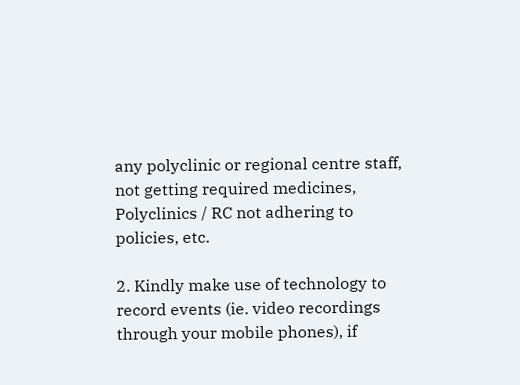any polyclinic or regional centre staff, not getting required medicines, Polyclinics / RC not adhering to policies, etc.

2. Kindly make use of technology to record events (ie. video recordings through your mobile phones), if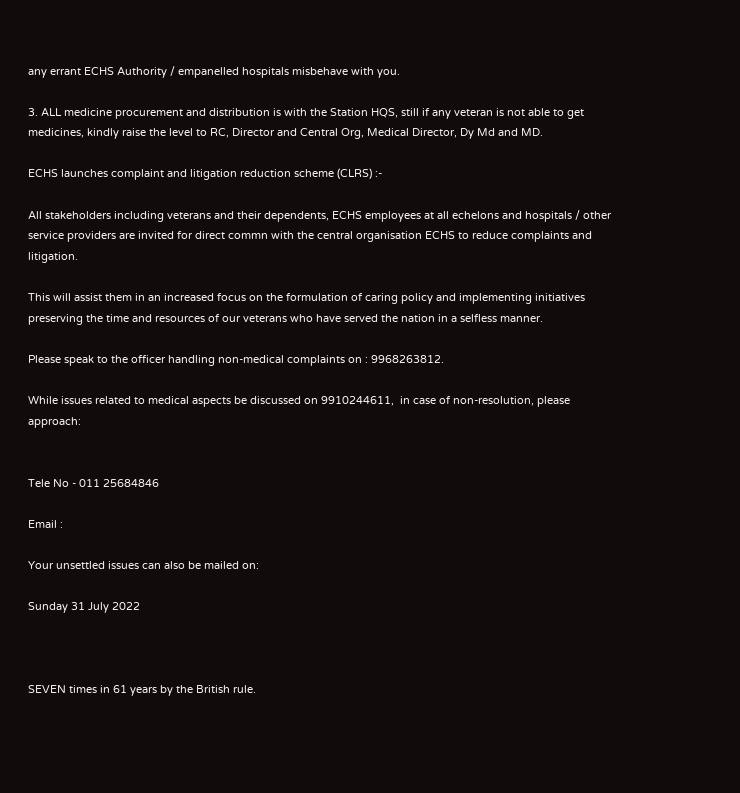any errant ECHS Authority / empanelled hospitals misbehave with you.

3. ALL medicine procurement and distribution is with the Station HQS, still if any veteran is not able to get medicines, kindly raise the level to RC, Director and Central Org, Medical Director, Dy Md and MD.

ECHS launches complaint and litigation reduction scheme (CLRS) :-

All stakeholders including veterans and their dependents, ECHS employees at all echelons and hospitals / other service providers are invited for direct commn with the central organisation ECHS to reduce complaints and litigation.

This will assist them in an increased focus on the formulation of caring policy and implementing initiatives preserving the time and resources of our veterans who have served the nation in a selfless manner.

Please speak to the officer handling non-medical complaints on : 9968263812.

While issues related to medical aspects be discussed on 9910244611,  in case of non-resolution, please approach:


Tele No - 011 25684846

Email :

Your unsettled issues can also be mailed on:

Sunday 31 July 2022



SEVEN times in 61 years by the British rule.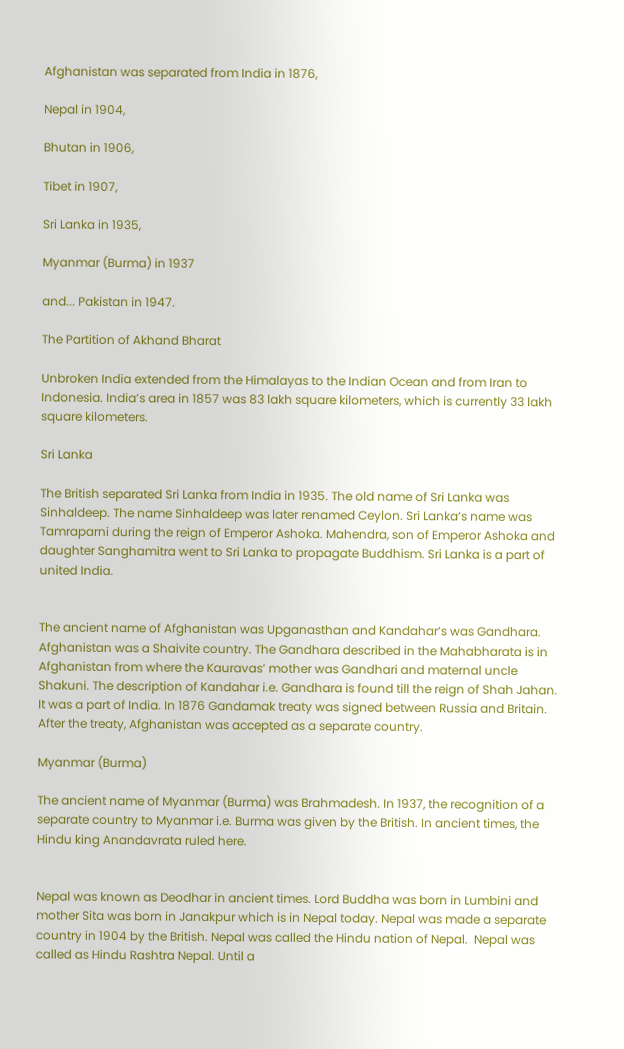Afghanistan was separated from India in 1876,

Nepal in 1904,

Bhutan in 1906,

Tibet in 1907,

Sri Lanka in 1935,

Myanmar (Burma) in 1937

and... Pakistan in 1947.

The Partition of Akhand Bharat

Unbroken India extended from the Himalayas to the Indian Ocean and from Iran to Indonesia. India’s area in 1857 was 83 lakh square kilometers, which is currently 33 lakh square kilometers.

Sri Lanka

The British separated Sri Lanka from India in 1935. The old name of Sri Lanka was Sinhaldeep. The name Sinhaldeep was later renamed Ceylon. Sri Lanka’s name was Tamraparni during the reign of Emperor Ashoka. Mahendra, son of Emperor Ashoka and daughter Sanghamitra went to Sri Lanka to propagate Buddhism. Sri Lanka is a part of united India.


The ancient name of Afghanistan was Upganasthan and Kandahar’s was Gandhara. Afghanistan was a Shaivite country. The Gandhara described in the Mahabharata is in Afghanistan from where the Kauravas’ mother was Gandhari and maternal uncle Shakuni. The description of Kandahar i.e. Gandhara is found till the reign of Shah Jahan. It was a part of India. In 1876 Gandamak treaty was signed between Russia and Britain. After the treaty, Afghanistan was accepted as a separate country.

Myanmar (Burma)

The ancient name of Myanmar (Burma) was Brahmadesh. In 1937, the recognition of a separate country to Myanmar i.e. Burma was given by the British. In ancient times, the Hindu king Anandavrata ruled here.


Nepal was known as Deodhar in ancient times. Lord Buddha was born in Lumbini and mother Sita was born in Janakpur which is in Nepal today. Nepal was made a separate country in 1904 by the British. Nepal was called the Hindu nation of Nepal.  Nepal was called as Hindu Rashtra Nepal. Until a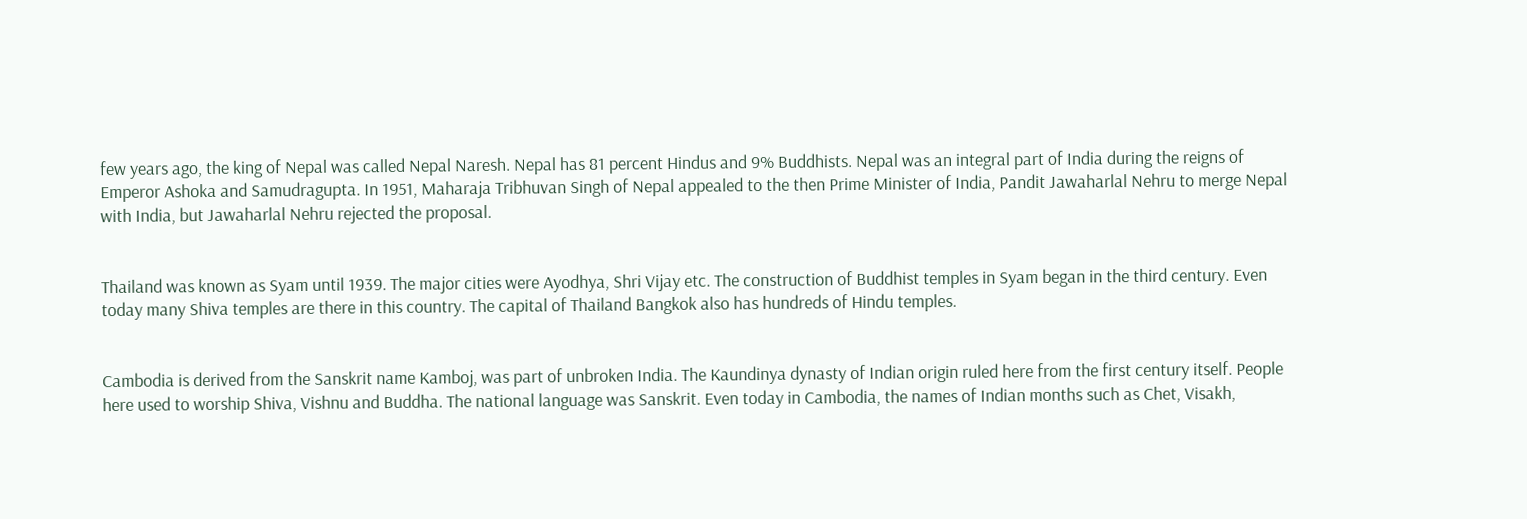few years ago, the king of Nepal was called Nepal Naresh. Nepal has 81 percent Hindus and 9% Buddhists. Nepal was an integral part of India during the reigns of Emperor Ashoka and Samudragupta. In 1951, Maharaja Tribhuvan Singh of Nepal appealed to the then Prime Minister of India, Pandit Jawaharlal Nehru to merge Nepal with India, but Jawaharlal Nehru rejected the proposal.


Thailand was known as Syam until 1939. The major cities were Ayodhya, Shri Vijay etc. The construction of Buddhist temples in Syam began in the third century. Even today many Shiva temples are there in this country. The capital of Thailand Bangkok also has hundreds of Hindu temples.


Cambodia is derived from the Sanskrit name Kamboj, was part of unbroken India. The Kaundinya dynasty of Indian origin ruled here from the first century itself. People here used to worship Shiva, Vishnu and Buddha. The national language was Sanskrit. Even today in Cambodia, the names of Indian months such as Chet, Visakh,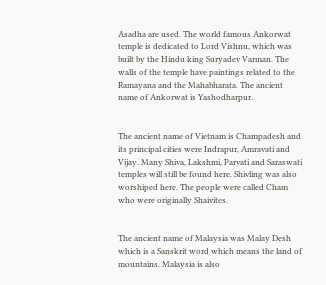Asadha are used. The world famous Ankorwat temple is dedicated to Lord Vishnu, which was built by the Hindu king Suryadev Varman. The walls of the temple have paintings related to the Ramayana and the Mahabharata. The ancient name of Ankorwat is Yashodharpur.


The ancient name of Vietnam is Champadesh and its principal cities were Indrapur, Amravati and Vijay. Many Shiva, Lakshmi, Parvati and Saraswati temples will still be found here. Shivling was also worshiped here. The people were called Cham who were originally Shaivites.


The ancient name of Malaysia was Malay Desh which is a Sanskrit word which means the land of mountains. Malaysia is also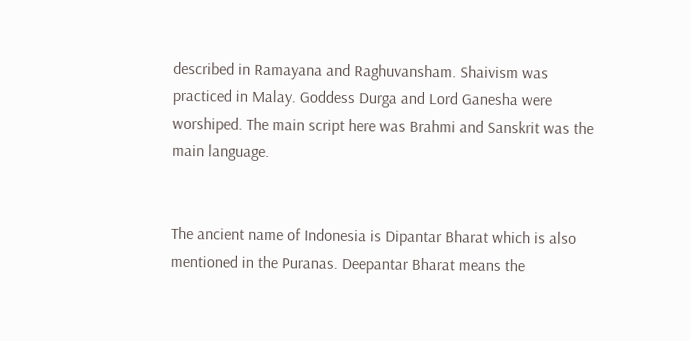described in Ramayana and Raghuvansham. Shaivism was practiced in Malay. Goddess Durga and Lord Ganesha were worshiped. The main script here was Brahmi and Sanskrit was the main language.


The ancient name of Indonesia is Dipantar Bharat which is also mentioned in the Puranas. Deepantar Bharat means the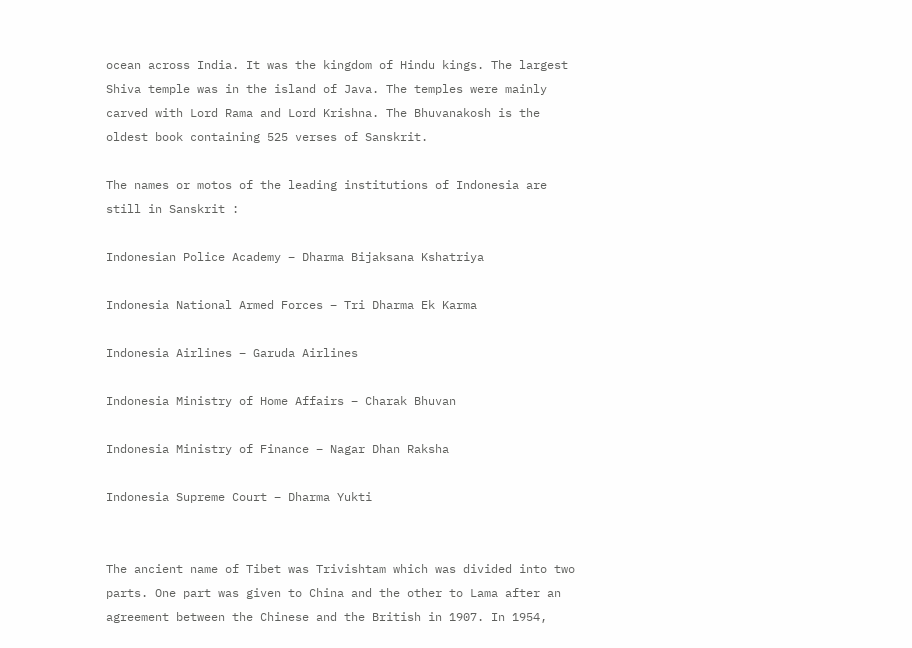ocean across India. It was the kingdom of Hindu kings. The largest Shiva temple was in the island of Java. The temples were mainly carved with Lord Rama and Lord Krishna. The Bhuvanakosh is the oldest book containing 525 verses of Sanskrit.

The names or motos of the leading institutions of Indonesia are still in Sanskrit :

Indonesian Police Academy – Dharma Bijaksana Kshatriya

Indonesia National Armed Forces – Tri Dharma Ek Karma

Indonesia Airlines – Garuda Airlines

Indonesia Ministry of Home Affairs – Charak Bhuvan

Indonesia Ministry of Finance – Nagar Dhan Raksha

Indonesia Supreme Court – Dharma Yukti


The ancient name of Tibet was Trivishtam which was divided into two parts. One part was given to China and the other to Lama after an agreement between the Chinese and the British in 1907. In 1954,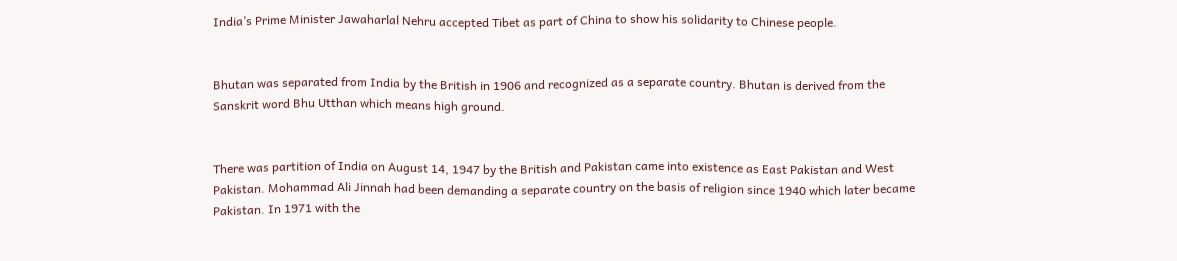India’s Prime Minister Jawaharlal Nehru accepted Tibet as part of China to show his solidarity to Chinese people.


Bhutan was separated from India by the British in 1906 and recognized as a separate country. Bhutan is derived from the Sanskrit word Bhu Utthan which means high ground.


There was partition of India on August 14, 1947 by the British and Pakistan came into existence as East Pakistan and West Pakistan. Mohammad Ali Jinnah had been demanding a separate country on the basis of religion since 1940 which later became Pakistan. In 1971 with the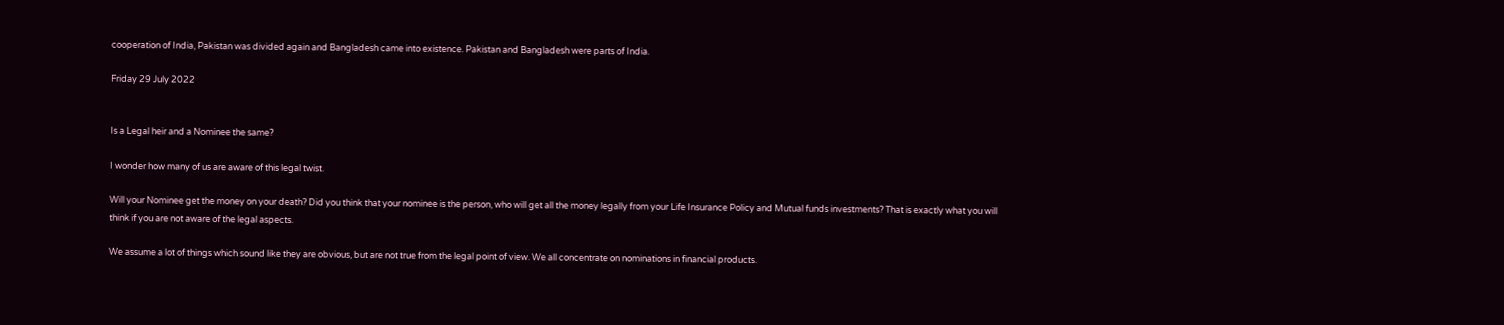cooperation of India, Pakistan was divided again and Bangladesh came into existence. Pakistan and Bangladesh were parts of India.

Friday 29 July 2022


Is a Legal heir and a Nominee the same?

I wonder how many of us are aware of this legal twist.

Will your Nominee get the money on your death? Did you think that your nominee is the person, who will get all the money legally from your Life Insurance Policy and Mutual funds investments? That is exactly what you will think if you are not aware of the legal aspects.

We assume a lot of things which sound like they are obvious, but are not true from the legal point of view. We all concentrate on nominations in financial products.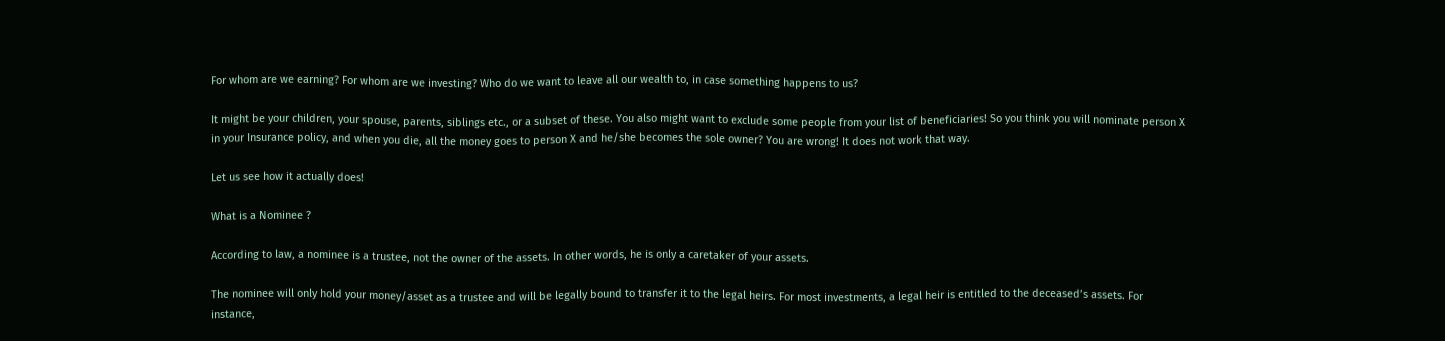For whom are we earning? For whom are we investing? Who do we want to leave all our wealth to, in case something happens to us?

It might be your children, your spouse, parents, siblings etc., or a subset of these. You also might want to exclude some people from your list of beneficiaries! So you think you will nominate person X in your Insurance policy, and when you die, all the money goes to person X and he/she becomes the sole owner? You are wrong! It does not work that way.

Let us see how it actually does!

What is a Nominee ?

According to law, a nominee is a trustee, not the owner of the assets. In other words, he is only a caretaker of your assets.

The nominee will only hold your money/asset as a trustee and will be legally bound to transfer it to the legal heirs. For most investments, a legal heir is entitled to the deceased’s assets. For instance,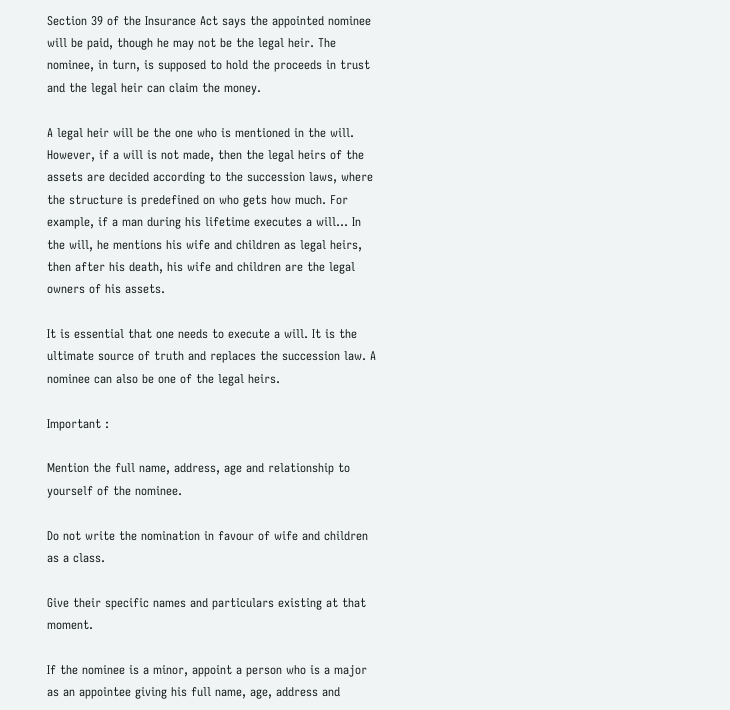Section 39 of the Insurance Act says the appointed nominee will be paid, though he may not be the legal heir. The nominee, in turn, is supposed to hold the proceeds in trust and the legal heir can claim the money.

A legal heir will be the one who is mentioned in the will. However, if a will is not made, then the legal heirs of the assets are decided according to the succession laws, where the structure is predefined on who gets how much. For example, if a man during his lifetime executes a will... In the will, he mentions his wife and children as legal heirs, then after his death, his wife and children are the legal owners of his assets.

It is essential that one needs to execute a will. It is the ultimate source of truth and replaces the succession law. A nominee can also be one of the legal heirs.

Important :

Mention the full name, address, age and relationship to yourself of the nominee.

Do not write the nomination in favour of wife and children as a class.

Give their specific names and particulars existing at that moment.

If the nominee is a minor, appoint a person who is a major as an appointee giving his full name, age, address and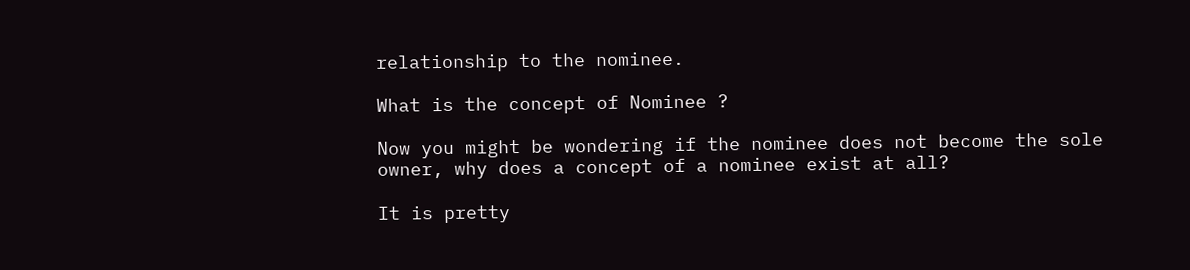relationship to the nominee.

What is the concept of Nominee ?

Now you might be wondering if the nominee does not become the sole owner, why does a concept of a nominee exist at all?

It is pretty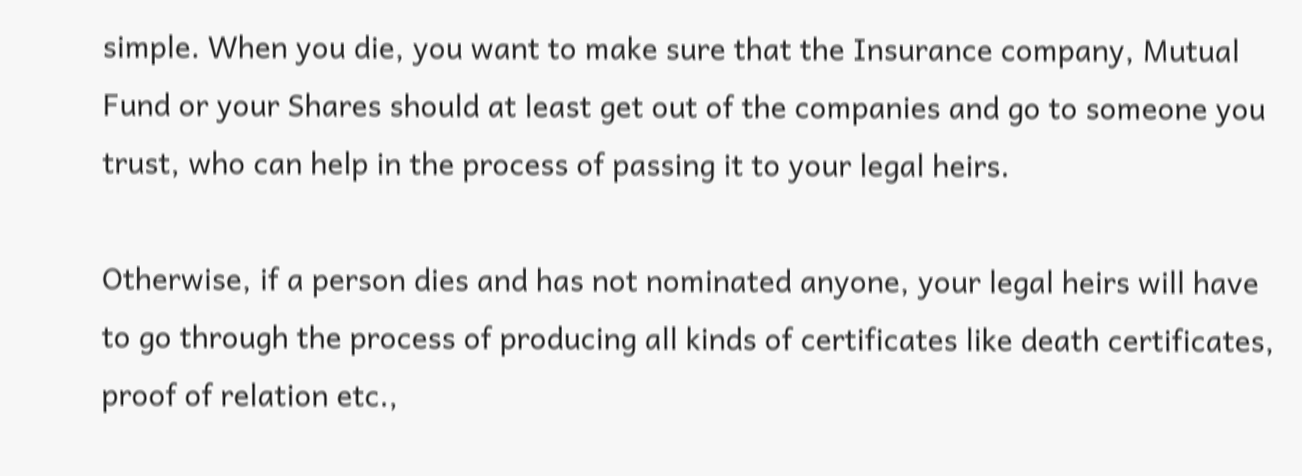simple. When you die, you want to make sure that the Insurance company, Mutual Fund or your Shares should at least get out of the companies and go to someone you trust, who can help in the process of passing it to your legal heirs.

Otherwise, if a person dies and has not nominated anyone, your legal heirs will have to go through the process of producing all kinds of certificates like death certificates, proof of relation etc.,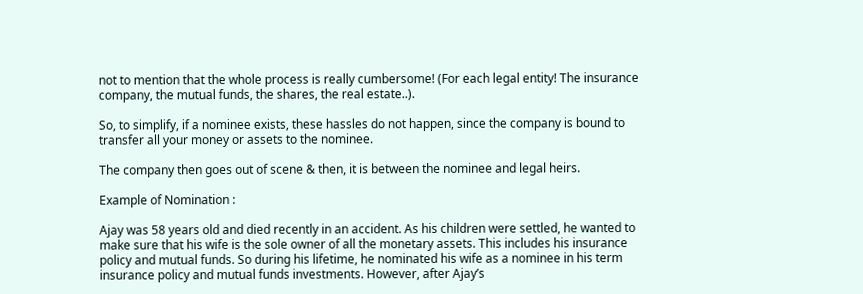not to mention that the whole process is really cumbersome! (For each legal entity! The insurance company, the mutual funds, the shares, the real estate..).

So, to simplify, if a nominee exists, these hassles do not happen, since the company is bound to transfer all your money or assets to the nominee.

The company then goes out of scene & then, it is between the nominee and legal heirs.

Example of Nomination :

Ajay was 58 years old and died recently in an accident. As his children were settled, he wanted to make sure that his wife is the sole owner of all the monetary assets. This includes his insurance policy and mutual funds. So during his lifetime, he nominated his wife as a nominee in his term insurance policy and mutual funds investments. However, after Ajay’s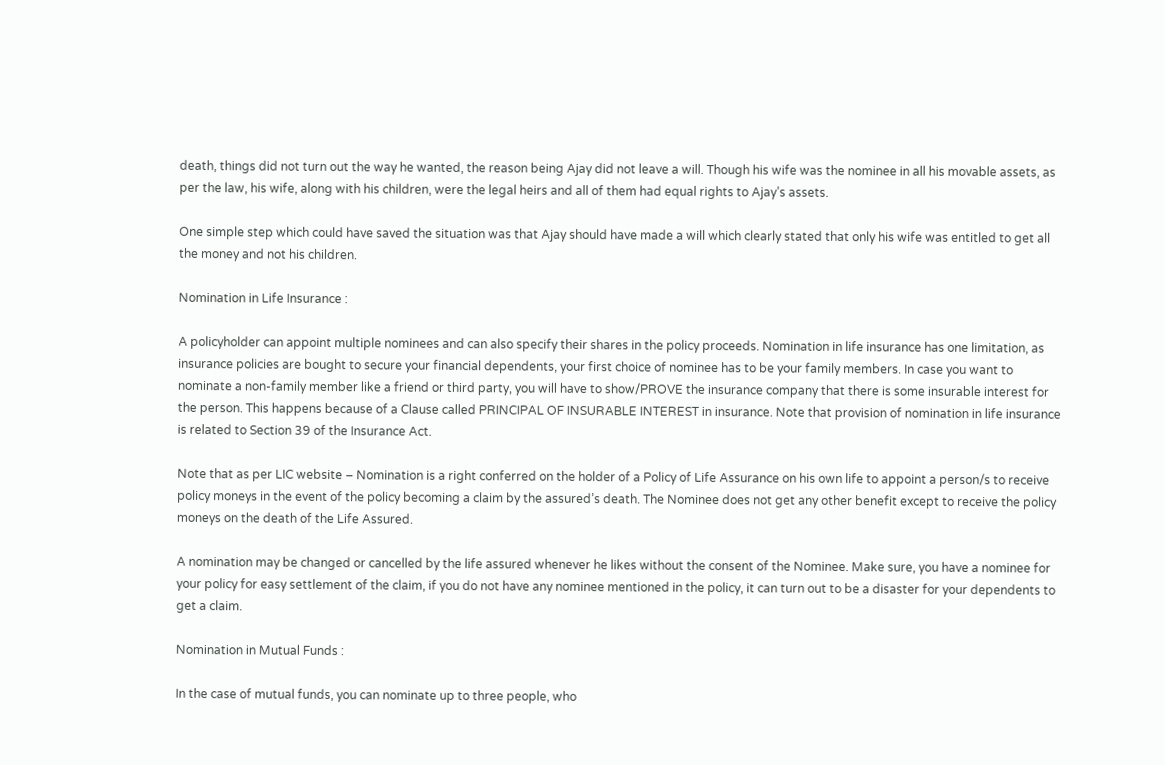death, things did not turn out the way he wanted, the reason being Ajay did not leave a will. Though his wife was the nominee in all his movable assets, as per the law, his wife, along with his children, were the legal heirs and all of them had equal rights to Ajay’s assets.

One simple step which could have saved the situation was that Ajay should have made a will which clearly stated that only his wife was entitled to get all the money and not his children.

Nomination in Life Insurance :

A policyholder can appoint multiple nominees and can also specify their shares in the policy proceeds. Nomination in life insurance has one limitation, as insurance policies are bought to secure your financial dependents, your first choice of nominee has to be your family members. In case you want to nominate a non-family member like a friend or third party, you will have to show/PROVE the insurance company that there is some insurable interest for the person. This happens because of a Clause called PRINCIPAL OF INSURABLE INTEREST in insurance. Note that provision of nomination in life insurance is related to Section 39 of the Insurance Act.

Note that as per LIC website – Nomination is a right conferred on the holder of a Policy of Life Assurance on his own life to appoint a person/s to receive policy moneys in the event of the policy becoming a claim by the assured’s death. The Nominee does not get any other benefit except to receive the policy moneys on the death of the Life Assured.

A nomination may be changed or cancelled by the life assured whenever he likes without the consent of the Nominee. Make sure, you have a nominee for your policy for easy settlement of the claim, if you do not have any nominee mentioned in the policy, it can turn out to be a disaster for your dependents to get a claim.

Nomination in Mutual Funds :

In the case of mutual funds, you can nominate up to three people, who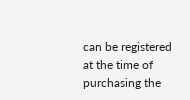can be registered at the time of purchasing the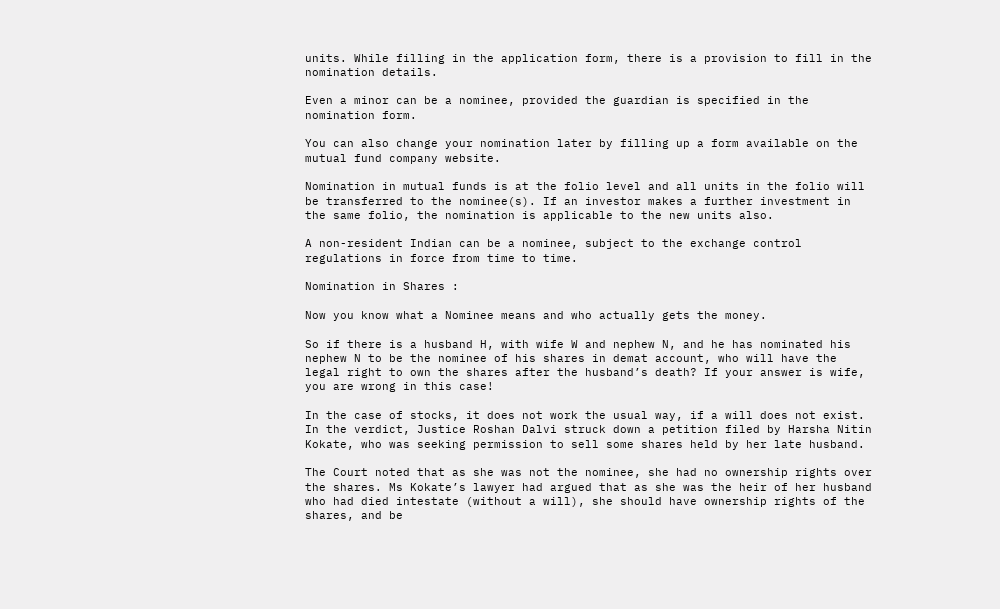units. While filling in the application form, there is a provision to fill in the nomination details.

Even a minor can be a nominee, provided the guardian is specified in the nomination form.

You can also change your nomination later by filling up a form available on the mutual fund company website.

Nomination in mutual funds is at the folio level and all units in the folio will be transferred to the nominee(s). If an investor makes a further investment in the same folio, the nomination is applicable to the new units also.

A non-resident Indian can be a nominee, subject to the exchange control regulations in force from time to time.

Nomination in Shares :

Now you know what a Nominee means and who actually gets the money.

So if there is a husband H, with wife W and nephew N, and he has nominated his nephew N to be the nominee of his shares in demat account, who will have the legal right to own the shares after the husband’s death? If your answer is wife, you are wrong in this case!

In the case of stocks, it does not work the usual way, if a will does not exist. In the verdict, Justice Roshan Dalvi struck down a petition filed by Harsha Nitin Kokate, who was seeking permission to sell some shares held by her late husband.

The Court noted that as she was not the nominee, she had no ownership rights over the shares. Ms Kokate’s lawyer had argued that as she was the heir of her husband who had died intestate (without a will), she should have ownership rights of the shares, and be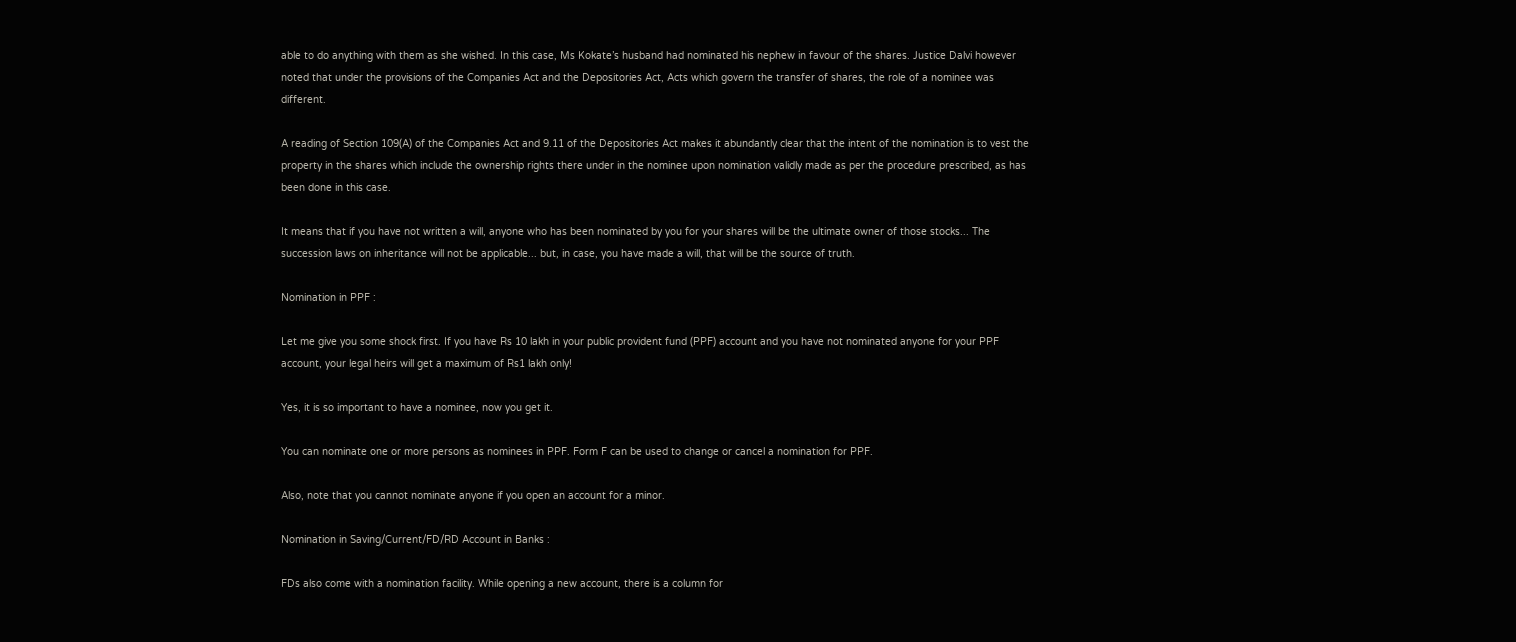able to do anything with them as she wished. In this case, Ms Kokate’s husband had nominated his nephew in favour of the shares. Justice Dalvi however noted that under the provisions of the Companies Act and the Depositories Act, Acts which govern the transfer of shares, the role of a nominee was different.

A reading of Section 109(A) of the Companies Act and 9.11 of the Depositories Act makes it abundantly clear that the intent of the nomination is to vest the property in the shares which include the ownership rights there under in the nominee upon nomination validly made as per the procedure prescribed, as has been done in this case.

It means that if you have not written a will, anyone who has been nominated by you for your shares will be the ultimate owner of those stocks... The succession laws on inheritance will not be applicable... but, in case, you have made a will, that will be the source of truth.

Nomination in PPF :

Let me give you some shock first. If you have Rs 10 lakh in your public provident fund (PPF) account and you have not nominated anyone for your PPF account, your legal heirs will get a maximum of Rs1 lakh only!

Yes, it is so important to have a nominee, now you get it.

You can nominate one or more persons as nominees in PPF. Form F can be used to change or cancel a nomination for PPF.

Also, note that you cannot nominate anyone if you open an account for a minor.

Nomination in Saving/Current/FD/RD Account in Banks :

FDs also come with a nomination facility. While opening a new account, there is a column for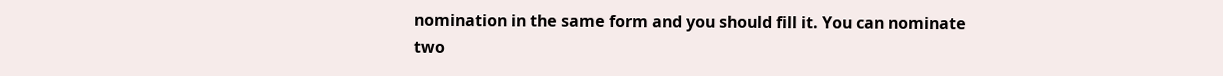nomination in the same form and you should fill it. You can nominate two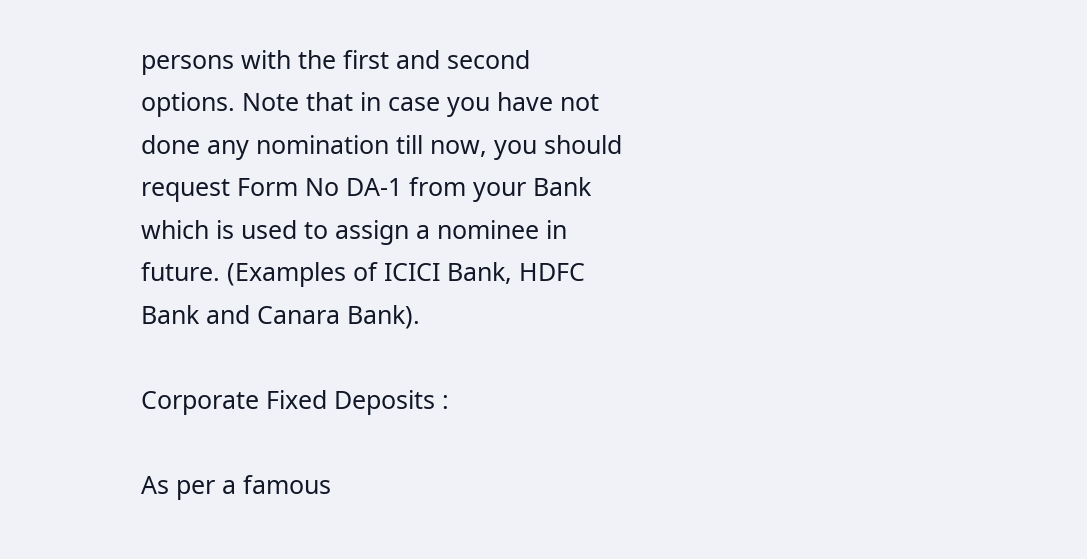persons with the first and second options. Note that in case you have not done any nomination till now, you should request Form No DA-1 from your Bank which is used to assign a nominee in future. (Examples of ICICI Bank, HDFC Bank and Canara Bank).

Corporate Fixed Deposits :

As per a famous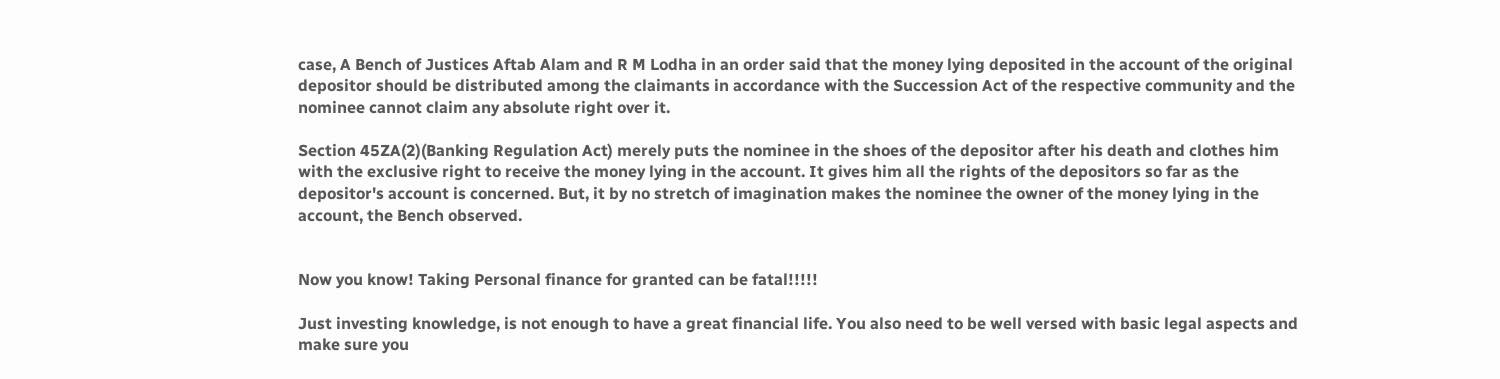case, A Bench of Justices Aftab Alam and R M Lodha in an order said that the money lying deposited in the account of the original depositor should be distributed among the claimants in accordance with the Succession Act of the respective community and the nominee cannot claim any absolute right over it.

Section 45ZA(2)(Banking Regulation Act) merely puts the nominee in the shoes of the depositor after his death and clothes him with the exclusive right to receive the money lying in the account. It gives him all the rights of the depositors so far as the depositor's account is concerned. But, it by no stretch of imagination makes the nominee the owner of the money lying in the account, the Bench observed.


Now you know! Taking Personal finance for granted can be fatal!!!!!

Just investing knowledge, is not enough to have a great financial life. You also need to be well versed with basic legal aspects and make sure you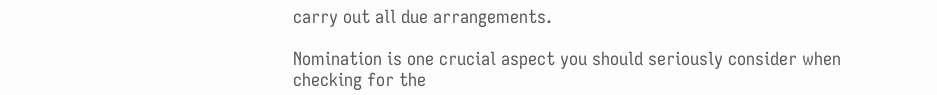carry out all due arrangements.

Nomination is one crucial aspect you should seriously consider when checking for the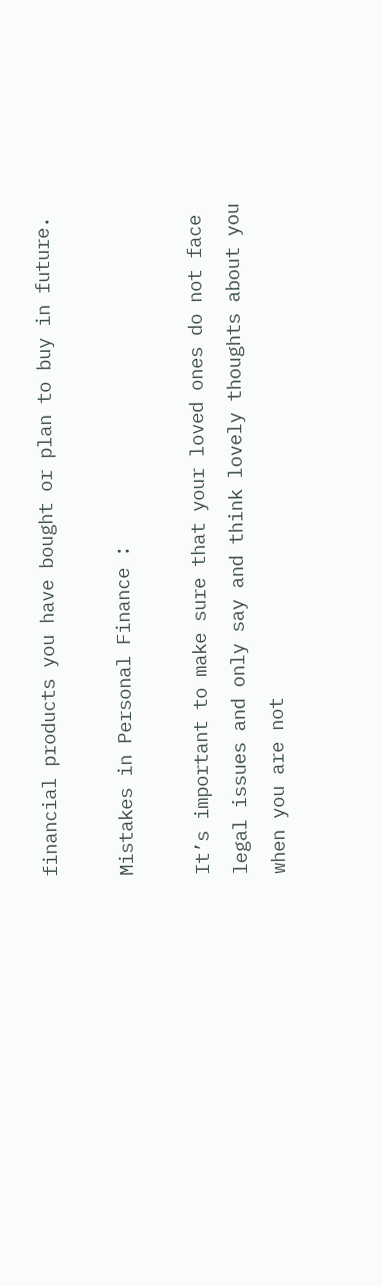financial products you have bought or plan to buy in future.

Mistakes in Personal Finance :

It’s important to make sure that your loved ones do not face legal issues and only say and think lovely thoughts about you when you are not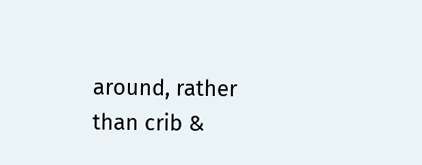around, rather than crib &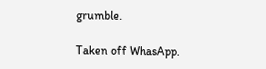grumble.

Taken off WhasApp.